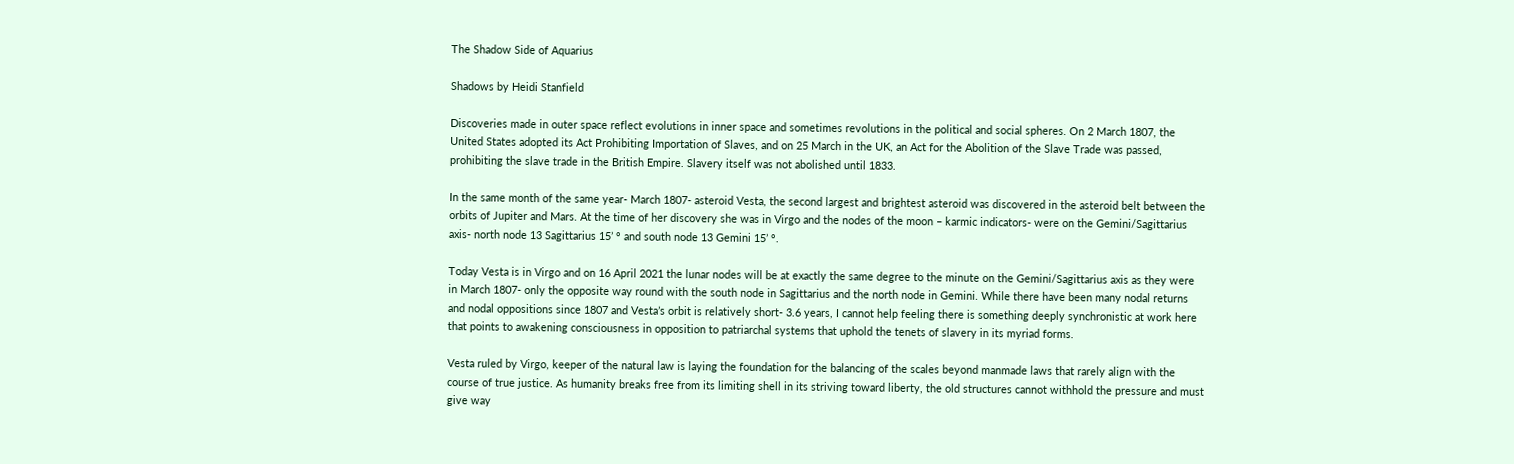The Shadow Side of Aquarius

Shadows by Heidi Stanfield

Discoveries made in outer space reflect evolutions in inner space and sometimes revolutions in the political and social spheres. On 2 March 1807, the United States adopted its Act Prohibiting Importation of Slaves, and on 25 March in the UK, an Act for the Abolition of the Slave Trade was passed, prohibiting the slave trade in the British Empire. Slavery itself was not abolished until 1833.

In the same month of the same year- March 1807- asteroid Vesta, the second largest and brightest asteroid was discovered in the asteroid belt between the orbits of Jupiter and Mars. At the time of her discovery she was in Virgo and the nodes of the moon – karmic indicators- were on the Gemini/Sagittarius axis- north node 13 Sagittarius 15’ ° and south node 13 Gemini 15’ °.

Today Vesta is in Virgo and on 16 April 2021 the lunar nodes will be at exactly the same degree to the minute on the Gemini/Sagittarius axis as they were in March 1807- only the opposite way round with the south node in Sagittarius and the north node in Gemini. While there have been many nodal returns and nodal oppositions since 1807 and Vesta’s orbit is relatively short- 3.6 years, I cannot help feeling there is something deeply synchronistic at work here that points to awakening consciousness in opposition to patriarchal systems that uphold the tenets of slavery in its myriad forms.

Vesta ruled by Virgo, keeper of the natural law is laying the foundation for the balancing of the scales beyond manmade laws that rarely align with the course of true justice. As humanity breaks free from its limiting shell in its striving toward liberty, the old structures cannot withhold the pressure and must give way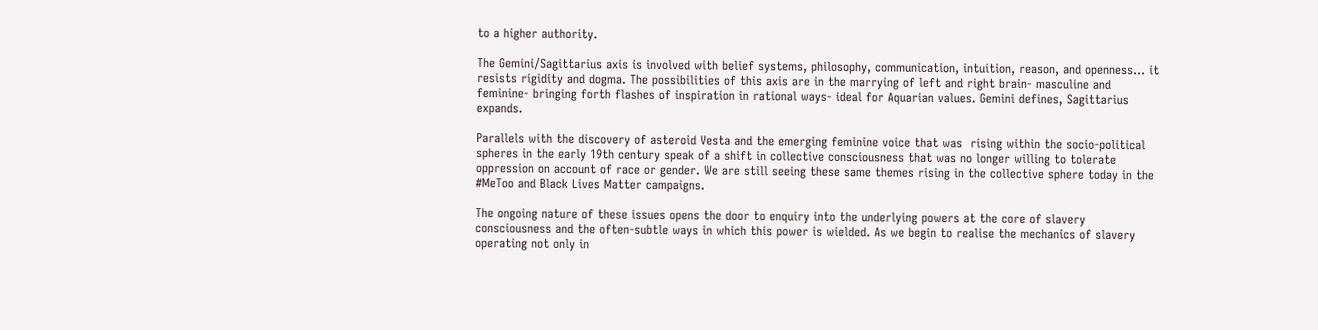to a higher authority.

The Gemini/Sagittarius axis is involved with belief systems, philosophy, communication, intuition, reason, and openness… it resists rigidity and dogma. The possibilities of this axis are in the marrying of left and right brain- masculine and feminine- bringing forth flashes of inspiration in rational ways- ideal for Aquarian values. Gemini defines, Sagittarius expands.

Parallels with the discovery of asteroid Vesta and the emerging feminine voice that was  rising within the socio-political spheres in the early 19th century speak of a shift in collective consciousness that was no longer willing to tolerate oppression on account of race or gender. We are still seeing these same themes rising in the collective sphere today in the #MeToo and Black Lives Matter campaigns.

The ongoing nature of these issues opens the door to enquiry into the underlying powers at the core of slavery consciousness and the often-subtle ways in which this power is wielded. As we begin to realise the mechanics of slavery operating not only in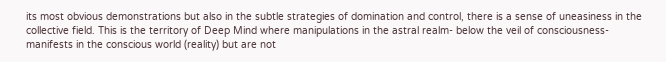its most obvious demonstrations but also in the subtle strategies of domination and control, there is a sense of uneasiness in the collective field. This is the territory of Deep Mind where manipulations in the astral realm- below the veil of consciousness- manifests in the conscious world (reality) but are not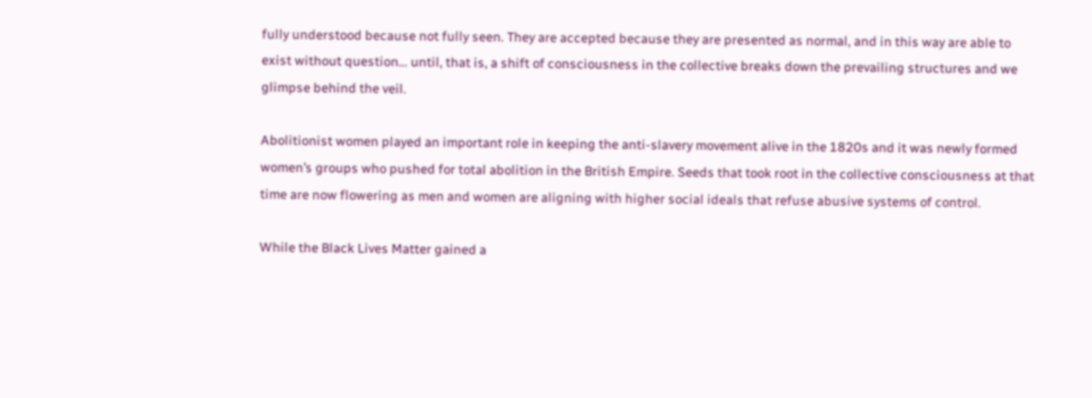fully understood because not fully seen. They are accepted because they are presented as normal, and in this way are able to exist without question… until, that is, a shift of consciousness in the collective breaks down the prevailing structures and we glimpse behind the veil.

Abolitionist women played an important role in keeping the anti-slavery movement alive in the 1820s and it was newly formed women’s groups who pushed for total abolition in the British Empire. Seeds that took root in the collective consciousness at that time are now flowering as men and women are aligning with higher social ideals that refuse abusive systems of control.

While the Black Lives Matter gained a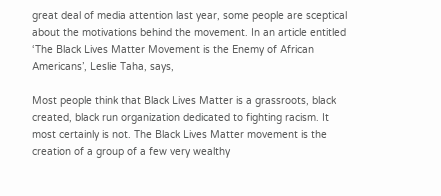great deal of media attention last year, some people are sceptical about the motivations behind the movement. In an article entitled ‘The Black Lives Matter Movement is the Enemy of African Americans’, Leslie Taha, says,

Most people think that Black Lives Matter is a grassroots, black created, black run organization dedicated to fighting racism. It most certainly is not. The Black Lives Matter movement is the creation of a group of a few very wealthy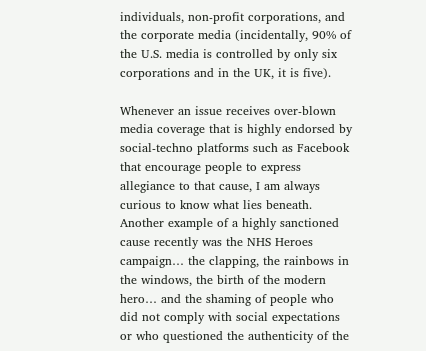individuals, non-profit corporations, and the corporate media (incidentally, 90% of the U.S. media is controlled by only six corporations and in the UK, it is five).

Whenever an issue receives over-blown media coverage that is highly endorsed by social-techno platforms such as Facebook that encourage people to express allegiance to that cause, I am always curious to know what lies beneath. Another example of a highly sanctioned cause recently was the NHS Heroes campaign… the clapping, the rainbows in the windows, the birth of the modern hero… and the shaming of people who did not comply with social expectations or who questioned the authenticity of the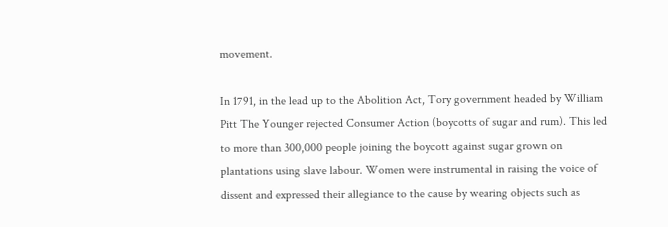movement.

In 1791, in the lead up to the Abolition Act, Tory government headed by William Pitt The Younger rejected Consumer Action (boycotts of sugar and rum). This led to more than 300,000 people joining the boycott against sugar grown on plantations using slave labour. Women were instrumental in raising the voice of dissent and expressed their allegiance to the cause by wearing objects such as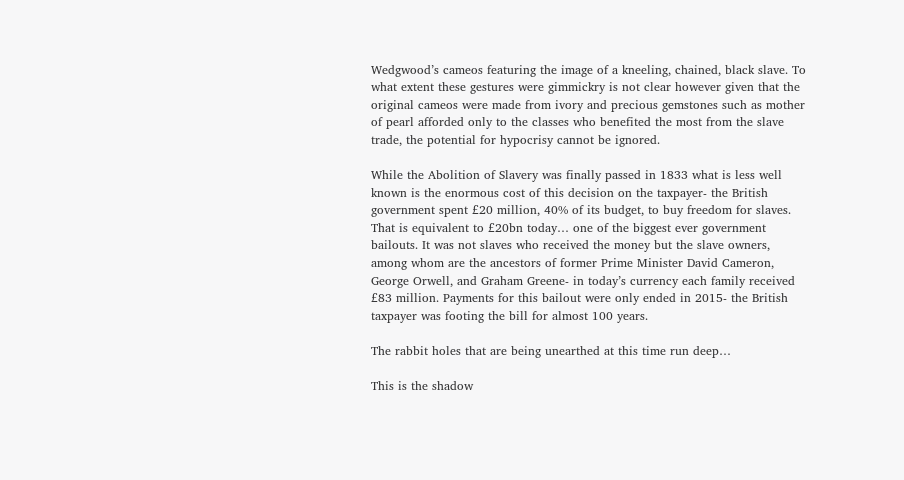Wedgwood’s cameos featuring the image of a kneeling, chained, black slave. To what extent these gestures were gimmickry is not clear however given that the original cameos were made from ivory and precious gemstones such as mother of pearl afforded only to the classes who benefited the most from the slave trade, the potential for hypocrisy cannot be ignored.

While the Abolition of Slavery was finally passed in 1833 what is less well known is the enormous cost of this decision on the taxpayer- the British government spent £20 million, 40% of its budget, to buy freedom for slaves. That is equivalent to £20bn today… one of the biggest ever government bailouts. It was not slaves who received the money but the slave owners, among whom are the ancestors of former Prime Minister David Cameron, George Orwell, and Graham Greene- in today’s currency each family received £83 million. Payments for this bailout were only ended in 2015- the British taxpayer was footing the bill for almost 100 years.

The rabbit holes that are being unearthed at this time run deep…

This is the shadow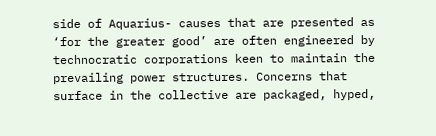side of Aquarius- causes that are presented as ‘for the greater good’ are often engineered by technocratic corporations keen to maintain the prevailing power structures. Concerns that surface in the collective are packaged, hyped,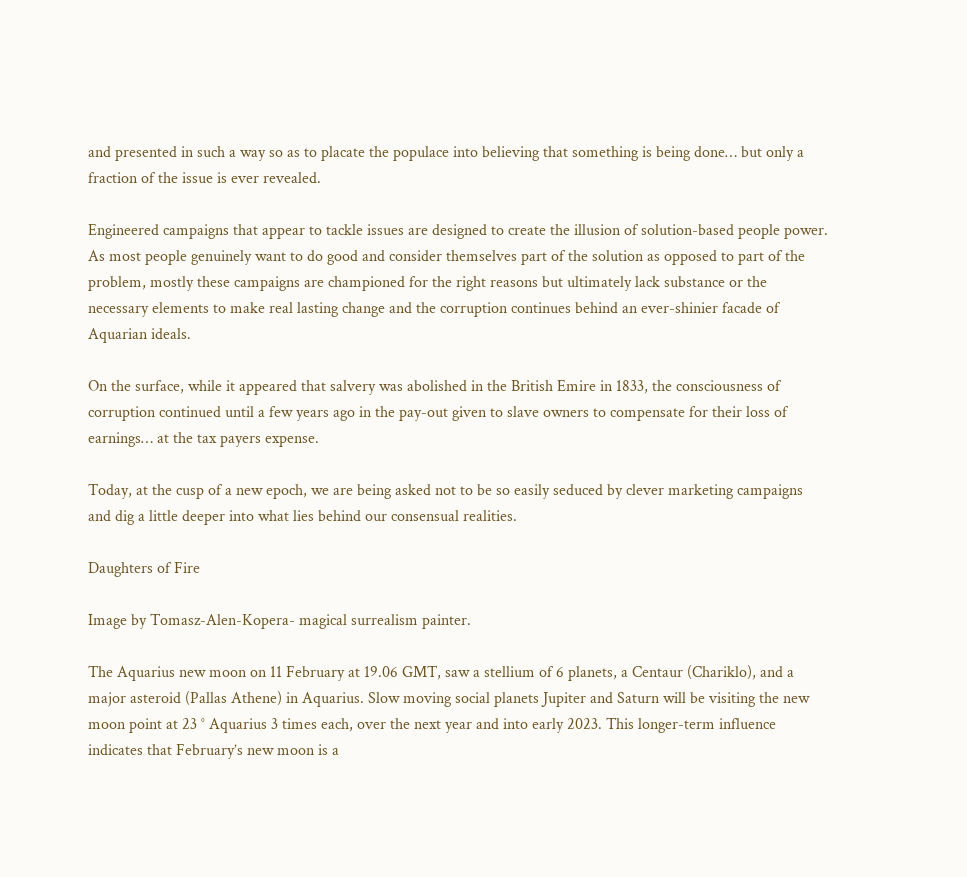and presented in such a way so as to placate the populace into believing that something is being done… but only a fraction of the issue is ever revealed.

Engineered campaigns that appear to tackle issues are designed to create the illusion of solution-based people power. As most people genuinely want to do good and consider themselves part of the solution as opposed to part of the problem, mostly these campaigns are championed for the right reasons but ultimately lack substance or the necessary elements to make real lasting change and the corruption continues behind an ever-shinier facade of Aquarian ideals.

On the surface, while it appeared that salvery was abolished in the British Emire in 1833, the consciousness of corruption continued until a few years ago in the pay-out given to slave owners to compensate for their loss of earnings… at the tax payers expense.

Today, at the cusp of a new epoch, we are being asked not to be so easily seduced by clever marketing campaigns and dig a little deeper into what lies behind our consensual realities.

Daughters of Fire

Image by Tomasz-Alen-Kopera- magical surrealism painter.

The Aquarius new moon on 11 February at 19.06 GMT, saw a stellium of 6 planets, a Centaur (Chariklo), and a major asteroid (Pallas Athene) in Aquarius. Slow moving social planets Jupiter and Saturn will be visiting the new moon point at 23 ° Aquarius 3 times each, over the next year and into early 2023. This longer-term influence indicates that February’s new moon is a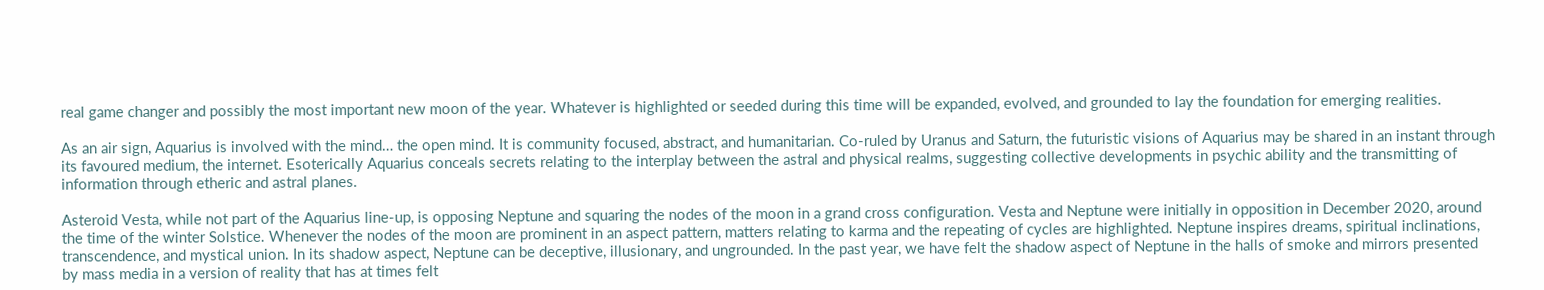real game changer and possibly the most important new moon of the year. Whatever is highlighted or seeded during this time will be expanded, evolved, and grounded to lay the foundation for emerging realities.

As an air sign, Aquarius is involved with the mind… the open mind. It is community focused, abstract, and humanitarian. Co-ruled by Uranus and Saturn, the futuristic visions of Aquarius may be shared in an instant through its favoured medium, the internet. Esoterically Aquarius conceals secrets relating to the interplay between the astral and physical realms, suggesting collective developments in psychic ability and the transmitting of information through etheric and astral planes.

Asteroid Vesta, while not part of the Aquarius line-up, is opposing Neptune and squaring the nodes of the moon in a grand cross configuration. Vesta and Neptune were initially in opposition in December 2020, around the time of the winter Solstice. Whenever the nodes of the moon are prominent in an aspect pattern, matters relating to karma and the repeating of cycles are highlighted. Neptune inspires dreams, spiritual inclinations, transcendence, and mystical union. In its shadow aspect, Neptune can be deceptive, illusionary, and ungrounded. In the past year, we have felt the shadow aspect of Neptune in the halls of smoke and mirrors presented by mass media in a version of reality that has at times felt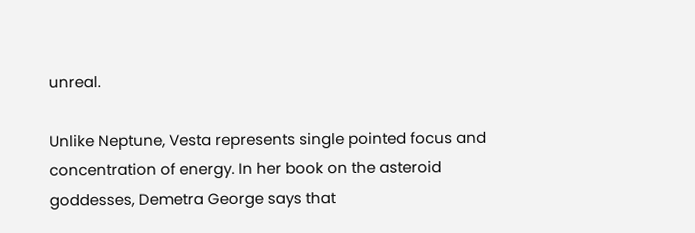unreal.

Unlike Neptune, Vesta represents single pointed focus and concentration of energy. In her book on the asteroid goddesses, Demetra George says that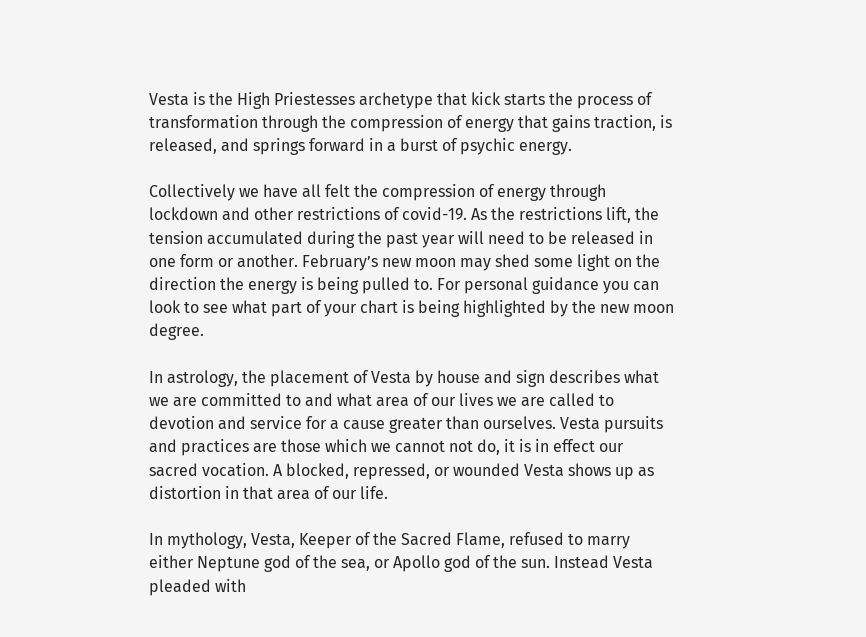Vesta is the High Priestesses archetype that kick starts the process of transformation through the compression of energy that gains traction, is released, and springs forward in a burst of psychic energy.

Collectively we have all felt the compression of energy through lockdown and other restrictions of covid-19. As the restrictions lift, the tension accumulated during the past year will need to be released in one form or another. February’s new moon may shed some light on the direction the energy is being pulled to. For personal guidance you can look to see what part of your chart is being highlighted by the new moon degree.

In astrology, the placement of Vesta by house and sign describes what we are committed to and what area of our lives we are called to devotion and service for a cause greater than ourselves. Vesta pursuits and practices are those which we cannot not do, it is in effect our sacred vocation. A blocked, repressed, or wounded Vesta shows up as distortion in that area of our life.

In mythology, Vesta, Keeper of the Sacred Flame, refused to marry either Neptune god of the sea, or Apollo god of the sun. Instead Vesta pleaded with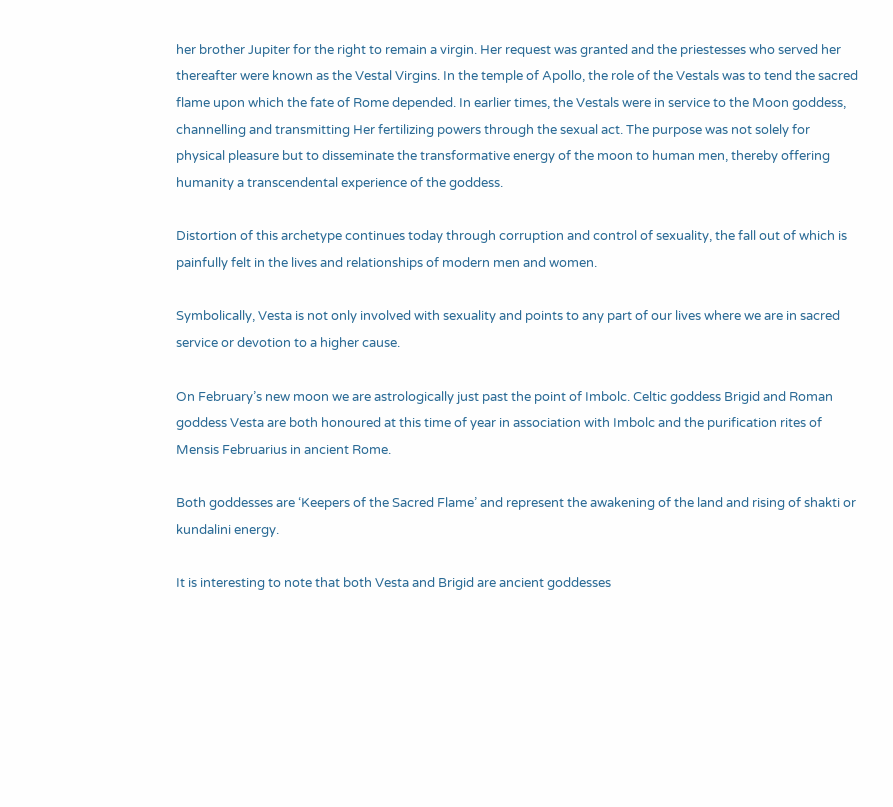her brother Jupiter for the right to remain a virgin. Her request was granted and the priestesses who served her thereafter were known as the Vestal Virgins. In the temple of Apollo, the role of the Vestals was to tend the sacred flame upon which the fate of Rome depended. In earlier times, the Vestals were in service to the Moon goddess, channelling and transmitting Her fertilizing powers through the sexual act. The purpose was not solely for physical pleasure but to disseminate the transformative energy of the moon to human men, thereby offering humanity a transcendental experience of the goddess.

Distortion of this archetype continues today through corruption and control of sexuality, the fall out of which is painfully felt in the lives and relationships of modern men and women.

Symbolically, Vesta is not only involved with sexuality and points to any part of our lives where we are in sacred service or devotion to a higher cause.

On February’s new moon we are astrologically just past the point of Imbolc. Celtic goddess Brigid and Roman goddess Vesta are both honoured at this time of year in association with Imbolc and the purification rites of Mensis Februarius in ancient Rome.

Both goddesses are ‘Keepers of the Sacred Flame’ and represent the awakening of the land and rising of shakti or kundalini energy.

It is interesting to note that both Vesta and Brigid are ancient goddesses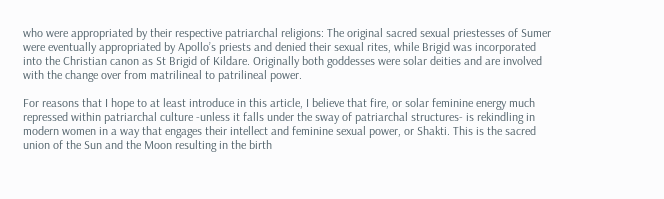who were appropriated by their respective patriarchal religions: The original sacred sexual priestesses of Sumer were eventually appropriated by Apollo’s priests and denied their sexual rites, while Brigid was incorporated into the Christian canon as St Brigid of Kildare. Originally both goddesses were solar deities and are involved with the change over from matrilineal to patrilineal power.

For reasons that I hope to at least introduce in this article, I believe that fire, or solar feminine energy much repressed within patriarchal culture -unless it falls under the sway of patriarchal structures- is rekindling in modern women in a way that engages their intellect and feminine sexual power, or Shakti. This is the sacred union of the Sun and the Moon resulting in the birth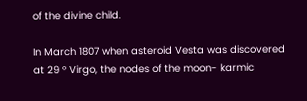of the divine child.

In March 1807 when asteroid Vesta was discovered at 29 ° Virgo, the nodes of the moon- karmic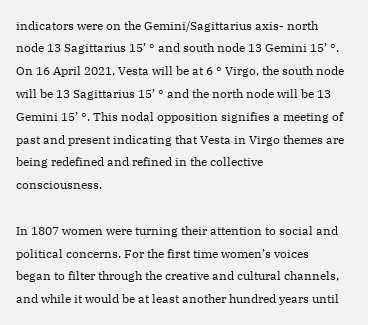indicators were on the Gemini/Sagittarius axis- north node 13 Sagittarius 15’ ° and south node 13 Gemini 15’ °. On 16 April 2021, Vesta will be at 6 ° Virgo, the south node will be 13 Sagittarius 15’ ° and the north node will be 13 Gemini 15’ °. This nodal opposition signifies a meeting of past and present indicating that Vesta in Virgo themes are being redefined and refined in the collective consciousness.

In 1807 women were turning their attention to social and political concerns. For the first time women’s voices began to filter through the creative and cultural channels, and while it would be at least another hundred years until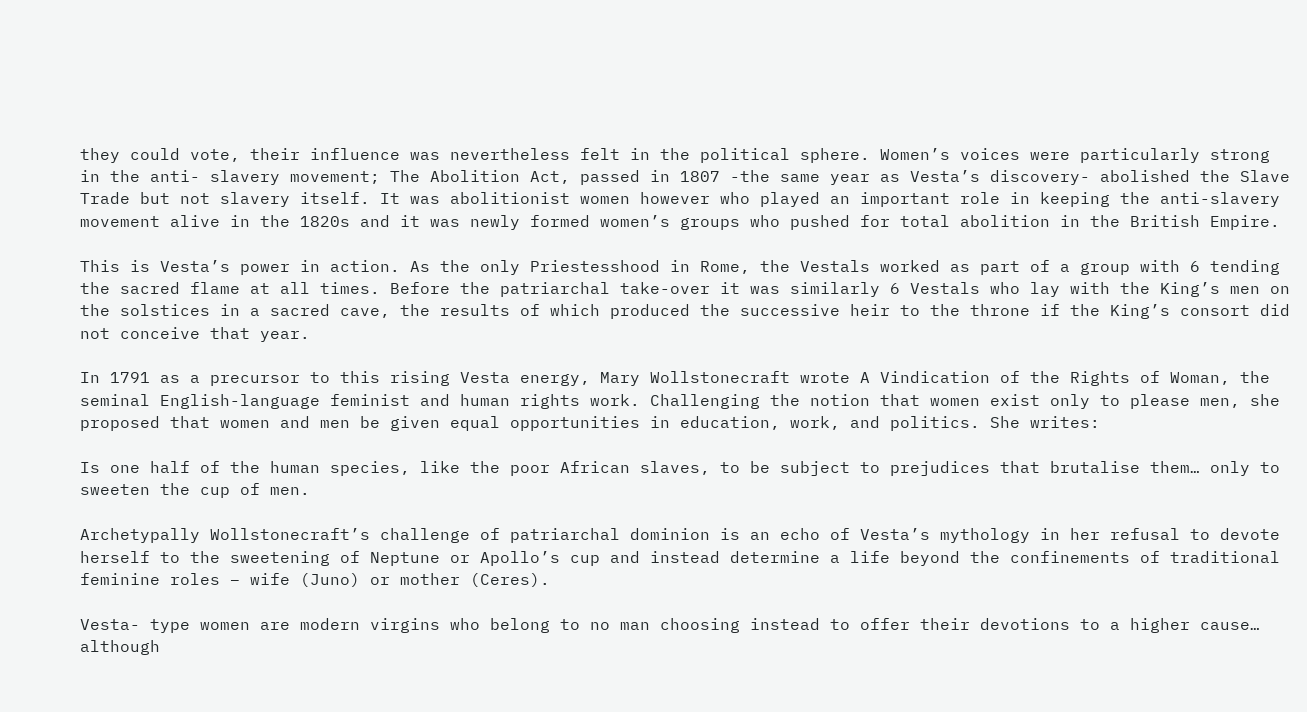they could vote, their influence was nevertheless felt in the political sphere. Women’s voices were particularly strong in the anti- slavery movement; The Abolition Act, passed in 1807 -the same year as Vesta’s discovery- abolished the Slave Trade but not slavery itself. It was abolitionist women however who played an important role in keeping the anti-slavery movement alive in the 1820s and it was newly formed women’s groups who pushed for total abolition in the British Empire.

This is Vesta’s power in action. As the only Priestesshood in Rome, the Vestals worked as part of a group with 6 tending the sacred flame at all times. Before the patriarchal take-over it was similarly 6 Vestals who lay with the King’s men on the solstices in a sacred cave, the results of which produced the successive heir to the throne if the King’s consort did not conceive that year.

In 1791 as a precursor to this rising Vesta energy, Mary Wollstonecraft wrote A Vindication of the Rights of Woman, the seminal English-language feminist and human rights work. Challenging the notion that women exist only to please men, she proposed that women and men be given equal opportunities in education, work, and politics. She writes:

Is one half of the human species, like the poor African slaves, to be subject to prejudices that brutalise them… only to sweeten the cup of men.

Archetypally Wollstonecraft’s challenge of patriarchal dominion is an echo of Vesta’s mythology in her refusal to devote herself to the sweetening of Neptune or Apollo’s cup and instead determine a life beyond the confinements of traditional feminine roles – wife (Juno) or mother (Ceres).

Vesta- type women are modern virgins who belong to no man choosing instead to offer their devotions to a higher cause… although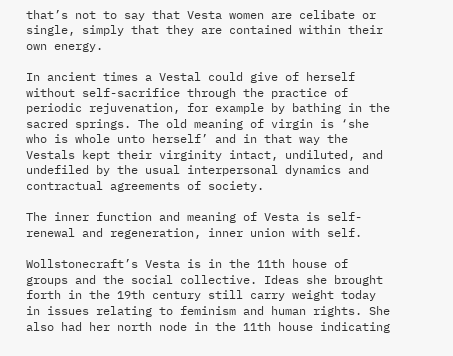that’s not to say that Vesta women are celibate or single, simply that they are contained within their own energy.

In ancient times a Vestal could give of herself without self-sacrifice through the practice of periodic rejuvenation, for example by bathing in the sacred springs. The old meaning of virgin is ‘she who is whole unto herself’ and in that way the Vestals kept their virginity intact, undiluted, and undefiled by the usual interpersonal dynamics and contractual agreements of society.

The inner function and meaning of Vesta is self-renewal and regeneration, inner union with self.

Wollstonecraft’s Vesta is in the 11th house of groups and the social collective. Ideas she brought forth in the 19th century still carry weight today in issues relating to feminism and human rights. She also had her north node in the 11th house indicating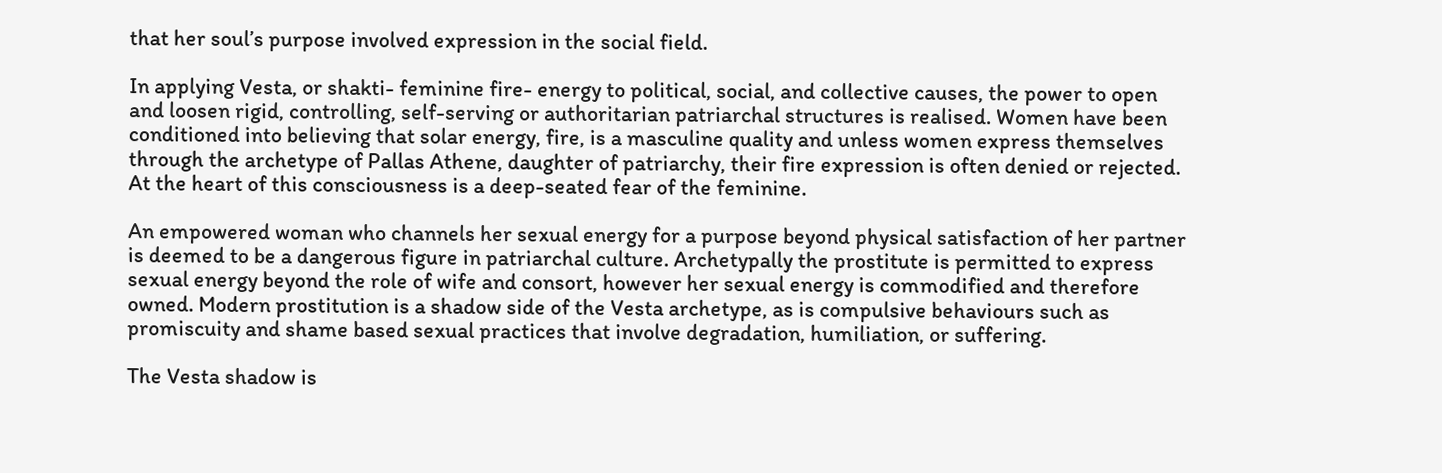that her soul’s purpose involved expression in the social field.

In applying Vesta, or shakti- feminine fire- energy to political, social, and collective causes, the power to open and loosen rigid, controlling, self-serving or authoritarian patriarchal structures is realised. Women have been conditioned into believing that solar energy, fire, is a masculine quality and unless women express themselves through the archetype of Pallas Athene, daughter of patriarchy, their fire expression is often denied or rejected. At the heart of this consciousness is a deep-seated fear of the feminine.

An empowered woman who channels her sexual energy for a purpose beyond physical satisfaction of her partner is deemed to be a dangerous figure in patriarchal culture. Archetypally the prostitute is permitted to express sexual energy beyond the role of wife and consort, however her sexual energy is commodified and therefore owned. Modern prostitution is a shadow side of the Vesta archetype, as is compulsive behaviours such as promiscuity and shame based sexual practices that involve degradation, humiliation, or suffering.

The Vesta shadow is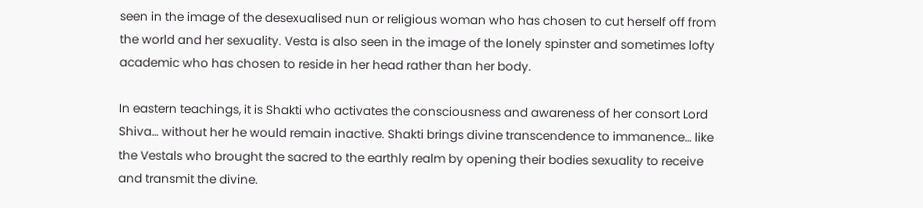seen in the image of the desexualised nun or religious woman who has chosen to cut herself off from the world and her sexuality. Vesta is also seen in the image of the lonely spinster and sometimes lofty academic who has chosen to reside in her head rather than her body.

In eastern teachings, it is Shakti who activates the consciousness and awareness of her consort Lord Shiva… without her he would remain inactive. Shakti brings divine transcendence to immanence… like the Vestals who brought the sacred to the earthly realm by opening their bodies sexuality to receive and transmit the divine.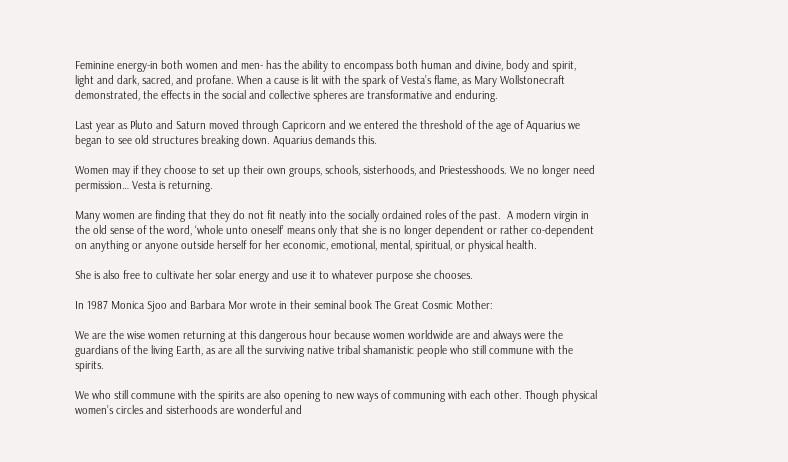Feminine energy-in both women and men- has the ability to encompass both human and divine, body and spirit, light and dark, sacred, and profane. When a cause is lit with the spark of Vesta’s flame, as Mary Wollstonecraft demonstrated, the effects in the social and collective spheres are transformative and enduring.

Last year as Pluto and Saturn moved through Capricorn and we entered the threshold of the age of Aquarius we began to see old structures breaking down. Aquarius demands this.

Women may if they choose to set up their own groups, schools, sisterhoods, and Priestesshoods. We no longer need permission… Vesta is returning.

Many women are finding that they do not fit neatly into the socially ordained roles of the past.  A modern virgin in the old sense of the word, ‘whole unto oneself’ means only that she is no longer dependent or rather co-dependent on anything or anyone outside herself for her economic, emotional, mental, spiritual, or physical health.

She is also free to cultivate her solar energy and use it to whatever purpose she chooses.

In 1987 Monica Sjoo and Barbara Mor wrote in their seminal book The Great Cosmic Mother:

We are the wise women returning at this dangerous hour because women worldwide are and always were the guardians of the living Earth, as are all the surviving native tribal shamanistic people who still commune with the spirits.

We who still commune with the spirits are also opening to new ways of communing with each other. Though physical women’s circles and sisterhoods are wonderful and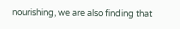nourishing, we are also finding that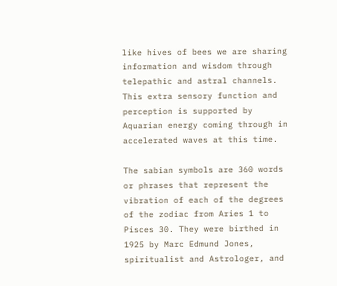like hives of bees we are sharing information and wisdom through telepathic and astral channels. This extra sensory function and perception is supported by Aquarian energy coming through in accelerated waves at this time.

The sabian symbols are 360 words or phrases that represent the vibration of each of the degrees of the zodiac from Aries 1 to Pisces 30. They were birthed in 1925 by Marc Edmund Jones, spiritualist and Astrologer, and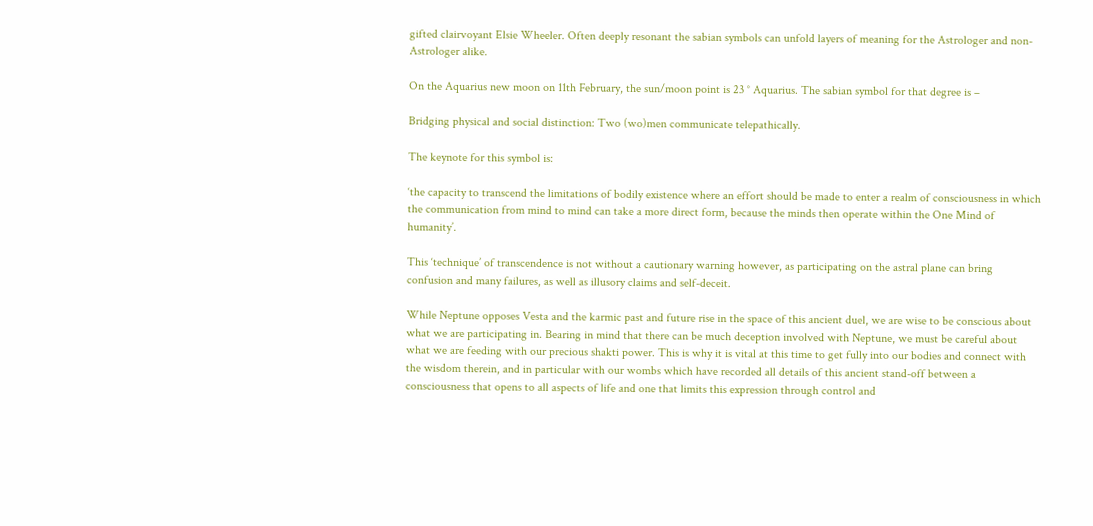gifted clairvoyant Elsie Wheeler. Often deeply resonant the sabian symbols can unfold layers of meaning for the Astrologer and non-Astrologer alike.

On the Aquarius new moon on 11th February, the sun/moon point is 23 ° Aquarius. The sabian symbol for that degree is –

Bridging physical and social distinction: Two (wo)men communicate telepathically.

The keynote for this symbol is:

‘the capacity to transcend the limitations of bodily existence where an effort should be made to enter a realm of consciousness in which the communication from mind to mind can take a more direct form, because the minds then operate within the One Mind of humanity’.

This ‘technique’ of transcendence is not without a cautionary warning however, as participating on the astral plane can bring confusion and many failures, as well as illusory claims and self-deceit.

While Neptune opposes Vesta and the karmic past and future rise in the space of this ancient duel, we are wise to be conscious about what we are participating in. Bearing in mind that there can be much deception involved with Neptune, we must be careful about what we are feeding with our precious shakti power. This is why it is vital at this time to get fully into our bodies and connect with the wisdom therein, and in particular with our wombs which have recorded all details of this ancient stand-off between a consciousness that opens to all aspects of life and one that limits this expression through control and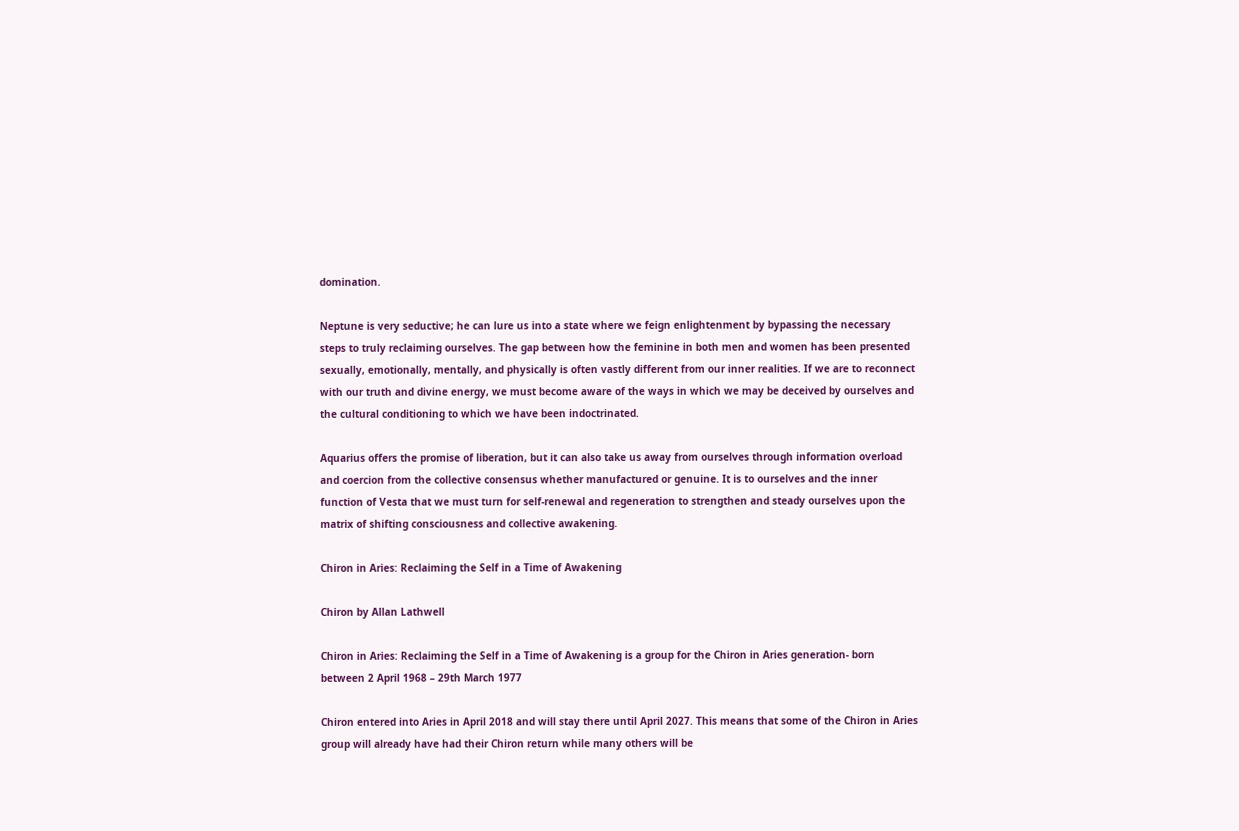domination.

Neptune is very seductive; he can lure us into a state where we feign enlightenment by bypassing the necessary steps to truly reclaiming ourselves. The gap between how the feminine in both men and women has been presented sexually, emotionally, mentally, and physically is often vastly different from our inner realities. If we are to reconnect with our truth and divine energy, we must become aware of the ways in which we may be deceived by ourselves and the cultural conditioning to which we have been indoctrinated.

Aquarius offers the promise of liberation, but it can also take us away from ourselves through information overload and coercion from the collective consensus whether manufactured or genuine. It is to ourselves and the inner function of Vesta that we must turn for self-renewal and regeneration to strengthen and steady ourselves upon the matrix of shifting consciousness and collective awakening.

Chiron in Aries: Reclaiming the Self in a Time of Awakening

Chiron by Allan Lathwell

Chiron in Aries: Reclaiming the Self in a Time of Awakening is a group for the Chiron in Aries generation- born between 2 April 1968 – 29th March 1977

Chiron entered into Aries in April 2018 and will stay there until April 2027. This means that some of the Chiron in Aries group will already have had their Chiron return while many others will be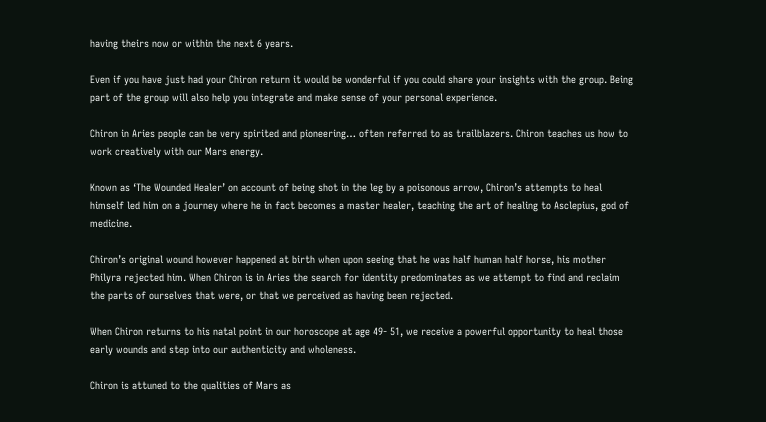having theirs now or within the next 6 years.

Even if you have just had your Chiron return it would be wonderful if you could share your insights with the group. Being part of the group will also help you integrate and make sense of your personal experience.

Chiron in Aries people can be very spirited and pioneering… often referred to as trailblazers. Chiron teaches us how to work creatively with our Mars energy.

Known as ‘The Wounded Healer’ on account of being shot in the leg by a poisonous arrow, Chiron’s attempts to heal himself led him on a journey where he in fact becomes a master healer, teaching the art of healing to Asclepius, god of medicine.

Chiron’s original wound however happened at birth when upon seeing that he was half human half horse, his mother Philyra rejected him. When Chiron is in Aries the search for identity predominates as we attempt to find and reclaim the parts of ourselves that were, or that we perceived as having been rejected.

When Chiron returns to his natal point in our horoscope at age 49- 51, we receive a powerful opportunity to heal those early wounds and step into our authenticity and wholeness.

Chiron is attuned to the qualities of Mars as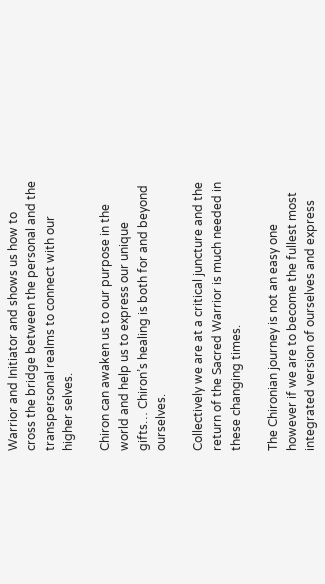Warrior and Initiator and shows us how to cross the bridge between the personal and the transpersonal realms to connect with our higher selves.

Chiron can awaken us to our purpose in the world and help us to express our unique gifts… Chiron’s healing is both for and beyond ourselves.

Collectively we are at a critical juncture and the return of the Sacred Warrior is much needed in these changing times.

The Chironian journey is not an easy one however if we are to become the fullest most integrated version of ourselves and express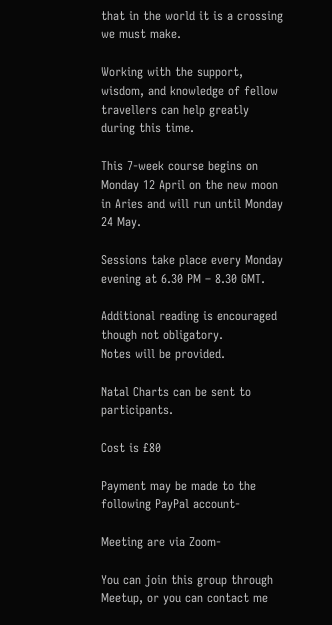that in the world it is a crossing we must make.

Working with the support, wisdom, and knowledge of fellow travellers can help greatly during this time.

This 7-week course begins on Monday 12 April on the new moon in Aries and will run until Monday 24 May.

Sessions take place every Monday evening at 6.30 PM – 8.30 GMT.

Additional reading is encouraged though not obligatory.
Notes will be provided.

Natal Charts can be sent to participants.

Cost is £80

Payment may be made to the following PayPal account-

Meeting are via Zoom-

You can join this group through Meetup, or you can contact me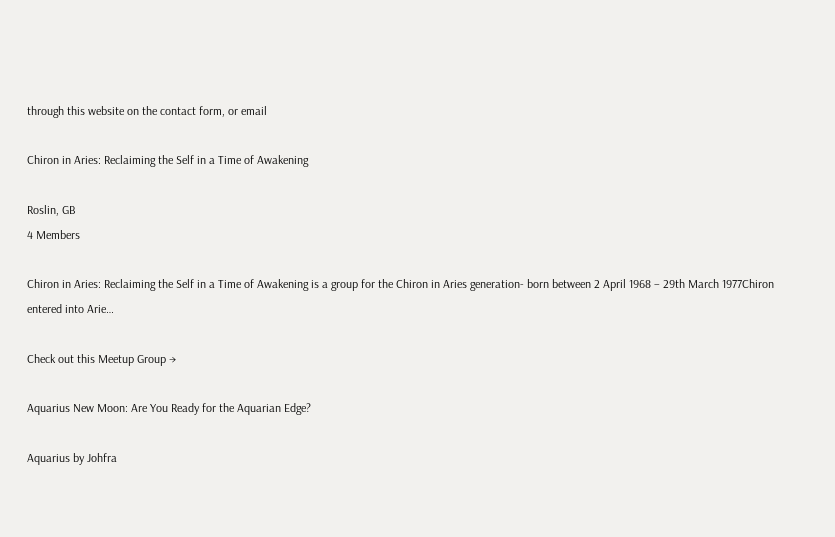through this website on the contact form, or email

Chiron in Aries: Reclaiming the Self in a Time of Awakening

Roslin, GB
4 Members

Chiron in Aries: Reclaiming the Self in a Time of Awakening is a group for the Chiron in Aries generation- born between 2 April 1968 – 29th March 1977Chiron entered into Arie…

Check out this Meetup Group →

Aquarius New Moon: Are You Ready for the Aquarian Edge?

Aquarius by Johfra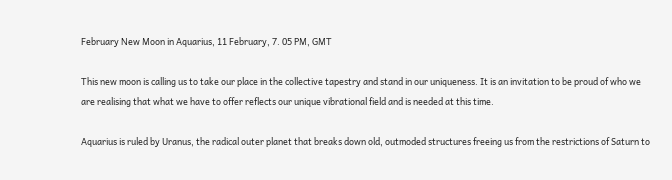February New Moon in Aquarius, 11 February, 7. 05 PM, GMT

This new moon is calling us to take our place in the collective tapestry and stand in our uniqueness. It is an invitation to be proud of who we are realising that what we have to offer reflects our unique vibrational field and is needed at this time.

Aquarius is ruled by Uranus, the radical outer planet that breaks down old, outmoded structures freeing us from the restrictions of Saturn to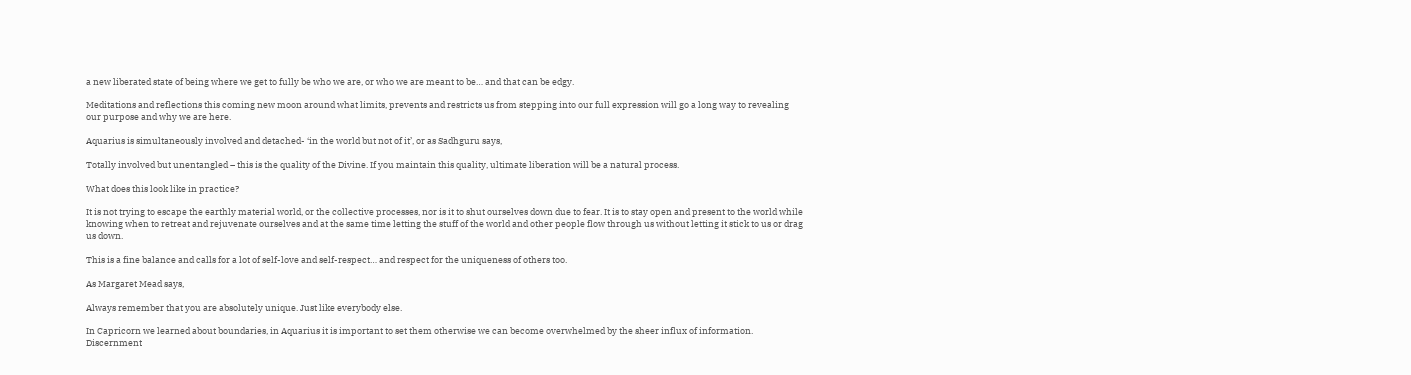a new liberated state of being where we get to fully be who we are, or who we are meant to be… and that can be edgy.

Meditations and reflections this coming new moon around what limits, prevents and restricts us from stepping into our full expression will go a long way to revealing our purpose and why we are here.

Aquarius is simultaneously involved and detached- ‘in the world but not of it’, or as Sadhguru says,

Totally involved but unentangled – this is the quality of the Divine. If you maintain this quality, ultimate liberation will be a natural process.

What does this look like in practice?

It is not trying to escape the earthly material world, or the collective processes, nor is it to shut ourselves down due to fear. It is to stay open and present to the world while knowing when to retreat and rejuvenate ourselves and at the same time letting the stuff of the world and other people flow through us without letting it stick to us or drag us down.

This is a fine balance and calls for a lot of self-love and self-respect… and respect for the uniqueness of others too.

As Margaret Mead says,

Always remember that you are absolutely unique. Just like everybody else.

In Capricorn we learned about boundaries, in Aquarius it is important to set them otherwise we can become overwhelmed by the sheer influx of information. Discernment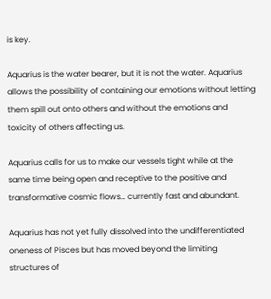is key.

Aquarius is the water bearer, but it is not the water. Aquarius allows the possibility of containing our emotions without letting them spill out onto others and without the emotions and toxicity of others affecting us.

Aquarius calls for us to make our vessels tight while at the same time being open and receptive to the positive and transformative cosmic flows… currently fast and abundant.

Aquarius has not yet fully dissolved into the undifferentiated oneness of Pisces but has moved beyond the limiting structures of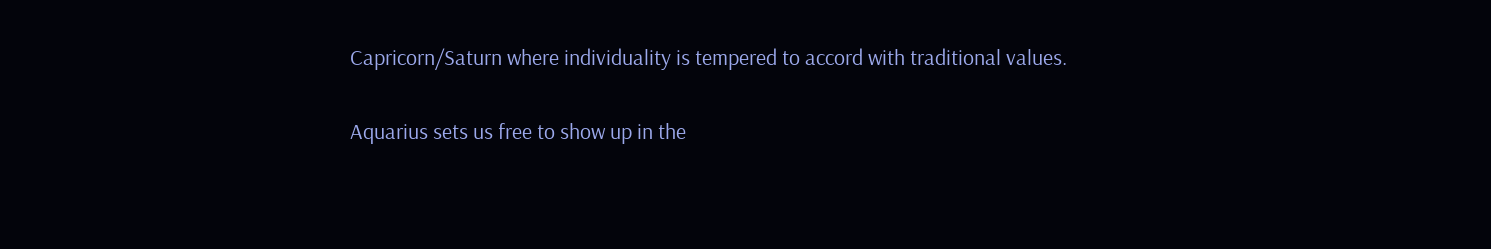Capricorn/Saturn where individuality is tempered to accord with traditional values.

Aquarius sets us free to show up in the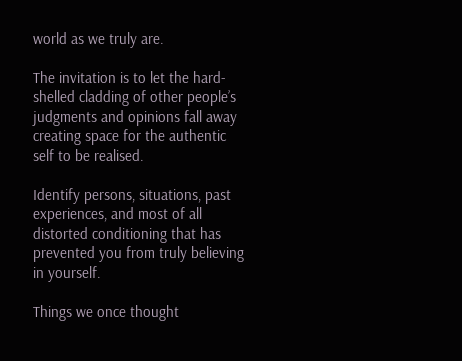world as we truly are.

The invitation is to let the hard-shelled cladding of other people’s judgments and opinions fall away creating space for the authentic self to be realised.

Identify persons, situations, past experiences, and most of all distorted conditioning that has prevented you from truly believing in yourself.

Things we once thought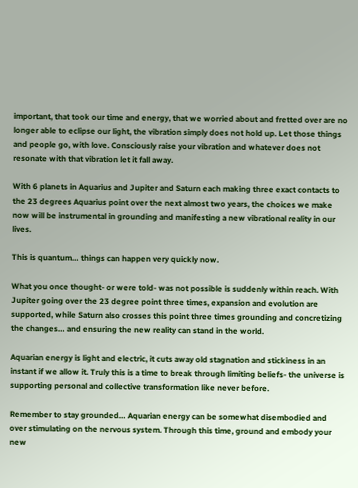important, that took our time and energy, that we worried about and fretted over are no longer able to eclipse our light, the vibration simply does not hold up. Let those things and people go, with love. Consciously raise your vibration and whatever does not resonate with that vibration let it fall away.

With 6 planets in Aquarius and Jupiter and Saturn each making three exact contacts to the 23 degrees Aquarius point over the next almost two years, the choices we make now will be instrumental in grounding and manifesting a new vibrational reality in our lives.

This is quantum… things can happen very quickly now.

What you once thought- or were told- was not possible is suddenly within reach. With Jupiter going over the 23 degree point three times, expansion and evolution are supported, while Saturn also crosses this point three times grounding and concretizing the changes… and ensuring the new reality can stand in the world.

Aquarian energy is light and electric, it cuts away old stagnation and stickiness in an instant if we allow it. Truly this is a time to break through limiting beliefs- the universe is supporting personal and collective transformation like never before.

Remember to stay grounded… Aquarian energy can be somewhat disembodied and over stimulating on the nervous system. Through this time, ground and embody your new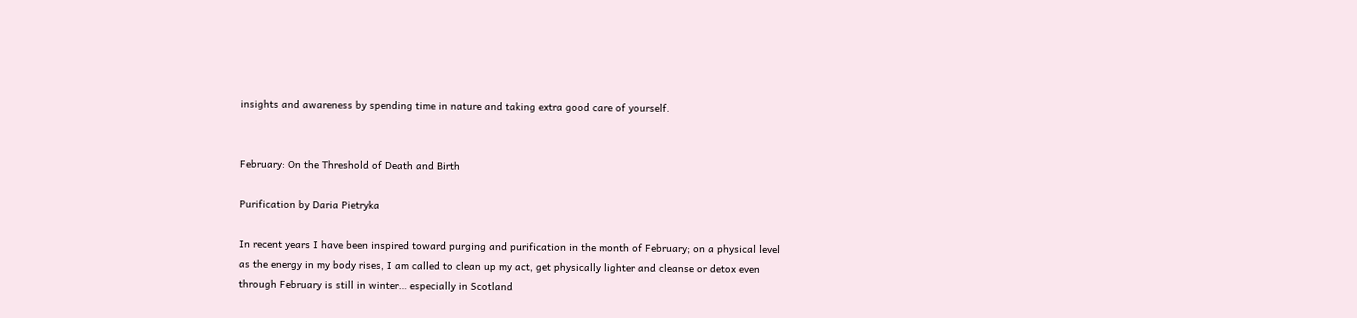insights and awareness by spending time in nature and taking extra good care of yourself.


February: On the Threshold of Death and Birth

Purification by Daria Pietryka

In recent years I have been inspired toward purging and purification in the month of February; on a physical level as the energy in my body rises, I am called to clean up my act, get physically lighter and cleanse or detox even through February is still in winter… especially in Scotland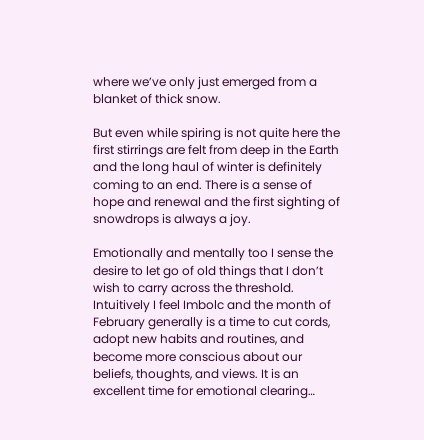where we’ve only just emerged from a blanket of thick snow.

But even while spiring is not quite here the first stirrings are felt from deep in the Earth and the long haul of winter is definitely coming to an end. There is a sense of hope and renewal and the first sighting of snowdrops is always a joy.

Emotionally and mentally too I sense the desire to let go of old things that I don’t wish to carry across the threshold. Intuitively I feel Imbolc and the month of February generally is a time to cut cords, adopt new habits and routines, and become more conscious about our beliefs, thoughts, and views. It is an excellent time for emotional clearing…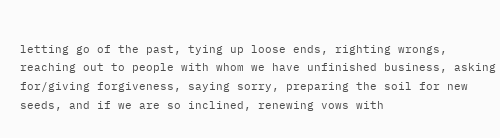letting go of the past, tying up loose ends, righting wrongs, reaching out to people with whom we have unfinished business, asking for/giving forgiveness, saying sorry, preparing the soil for new seeds, and if we are so inclined, renewing vows with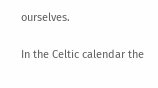ourselves.

In the Celtic calendar the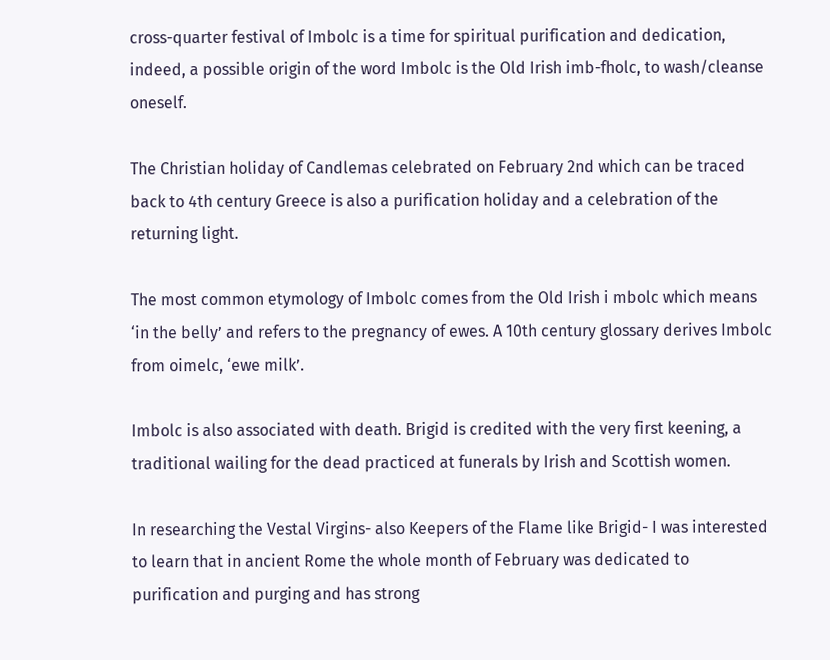cross-quarter festival of Imbolc is a time for spiritual purification and dedication, indeed, a possible origin of the word Imbolc is the Old Irish imb-fholc, to wash/cleanse oneself.

The Christian holiday of Candlemas celebrated on February 2nd which can be traced back to 4th century Greece is also a purification holiday and a celebration of the returning light.

The most common etymology of Imbolc comes from the Old Irish i mbolc which means ‘in the belly’ and refers to the pregnancy of ewes. A 10th century glossary derives Imbolc from oimelc, ‘ewe milk’.

Imbolc is also associated with death. Brigid is credited with the very first keening, a traditional wailing for the dead practiced at funerals by Irish and Scottish women.

In researching the Vestal Virgins- also Keepers of the Flame like Brigid- I was interested to learn that in ancient Rome the whole month of February was dedicated to purification and purging and has strong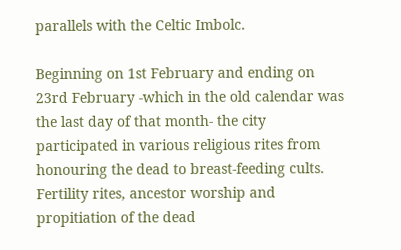parallels with the Celtic Imbolc.

Beginning on 1st February and ending on 23rd February -which in the old calendar was the last day of that month- the city participated in various religious rites from honouring the dead to breast-feeding cults. Fertility rites, ancestor worship and propitiation of the dead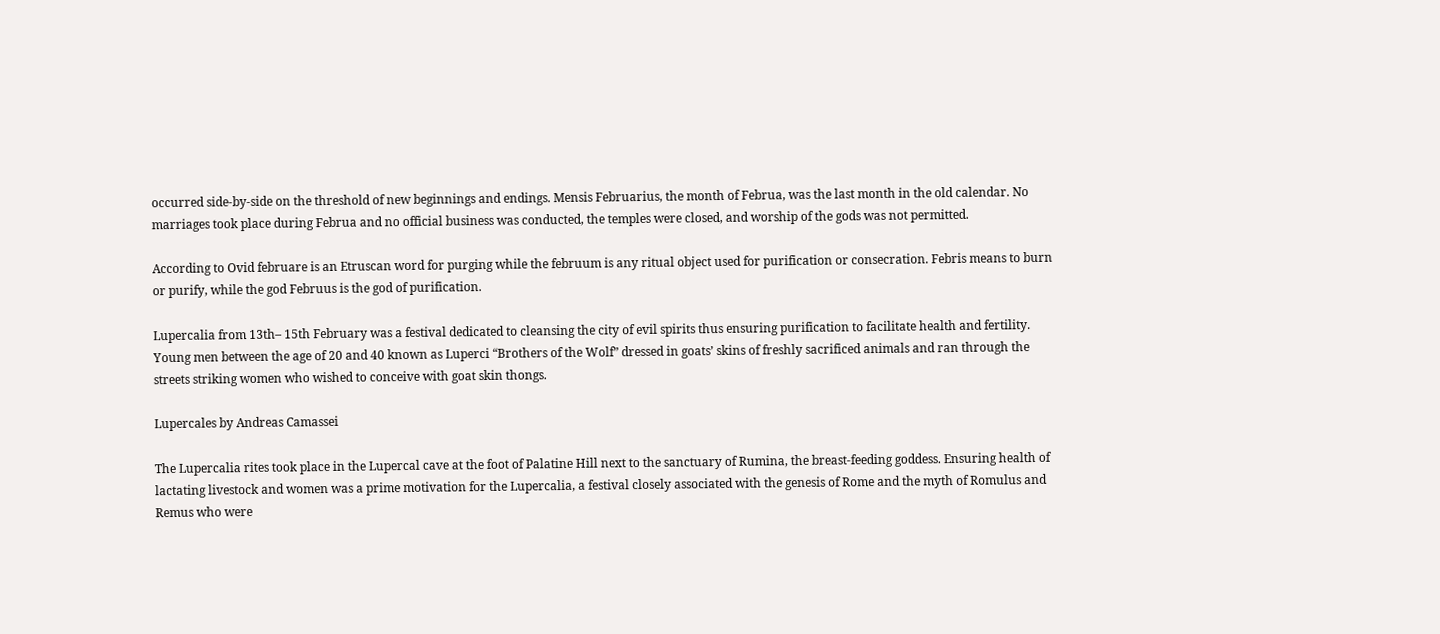occurred side-by-side on the threshold of new beginnings and endings. Mensis Februarius, the month of Februa, was the last month in the old calendar. No marriages took place during Februa and no official business was conducted, the temples were closed, and worship of the gods was not permitted.

According to Ovid februare is an Etruscan word for purging while the februum is any ritual object used for purification or consecration. Febris means to burn or purify, while the god Februus is the god of purification.

Lupercalia from 13th– 15th February was a festival dedicated to cleansing the city of evil spirits thus ensuring purification to facilitate health and fertility. Young men between the age of 20 and 40 known as Luperci “Brothers of the Wolf” dressed in goats’ skins of freshly sacrificed animals and ran through the streets striking women who wished to conceive with goat skin thongs.

Lupercales by Andreas Camassei

The Lupercalia rites took place in the Lupercal cave at the foot of Palatine Hill next to the sanctuary of Rumina, the breast-feeding goddess. Ensuring health of lactating livestock and women was a prime motivation for the Lupercalia, a festival closely associated with the genesis of Rome and the myth of Romulus and Remus who were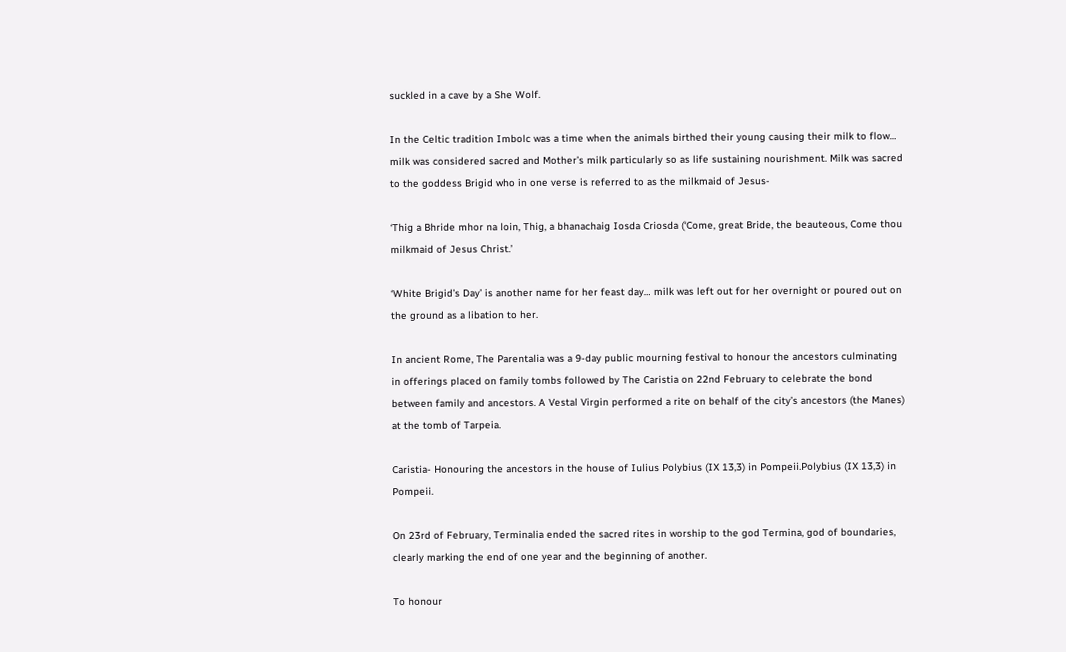suckled in a cave by a She Wolf.

In the Celtic tradition Imbolc was a time when the animals birthed their young causing their milk to flow… milk was considered sacred and Mother’s milk particularly so as life sustaining nourishment. Milk was sacred to the goddess Brigid who in one verse is referred to as the milkmaid of Jesus-

‘Thig a Bhride mhor na loin, Thig, a bhanachaig Iosda Criosda (‘Come, great Bride, the beauteous, Come thou milkmaid of Jesus Christ.’

‘White Brigid’s Day’ is another name for her feast day… milk was left out for her overnight or poured out on the ground as a libation to her.

In ancient Rome, The Parentalia was a 9-day public mourning festival to honour the ancestors culminating in offerings placed on family tombs followed by The Caristia on 22nd February to celebrate the bond between family and ancestors. A Vestal Virgin performed a rite on behalf of the city’s ancestors (the Manes) at the tomb of Tarpeia.

Caristia- Honouring the ancestors in the house of Iulius Polybius (IX 13,3) in Pompeii.Polybius (IX 13,3) in Pompeii.

On 23rd of February, Terminalia ended the sacred rites in worship to the god Termina, god of boundaries, clearly marking the end of one year and the beginning of another.

To honour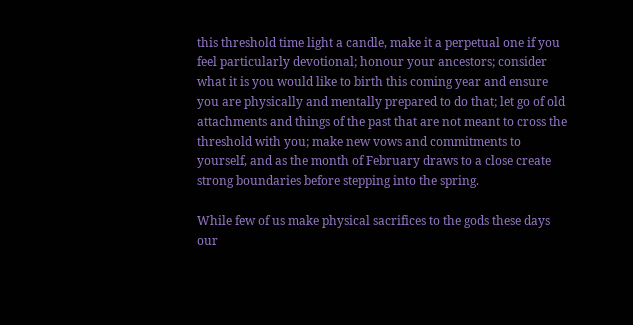this threshold time light a candle, make it a perpetual one if you feel particularly devotional; honour your ancestors; consider what it is you would like to birth this coming year and ensure you are physically and mentally prepared to do that; let go of old attachments and things of the past that are not meant to cross the threshold with you; make new vows and commitments to yourself, and as the month of February draws to a close create strong boundaries before stepping into the spring.

While few of us make physical sacrifices to the gods these days our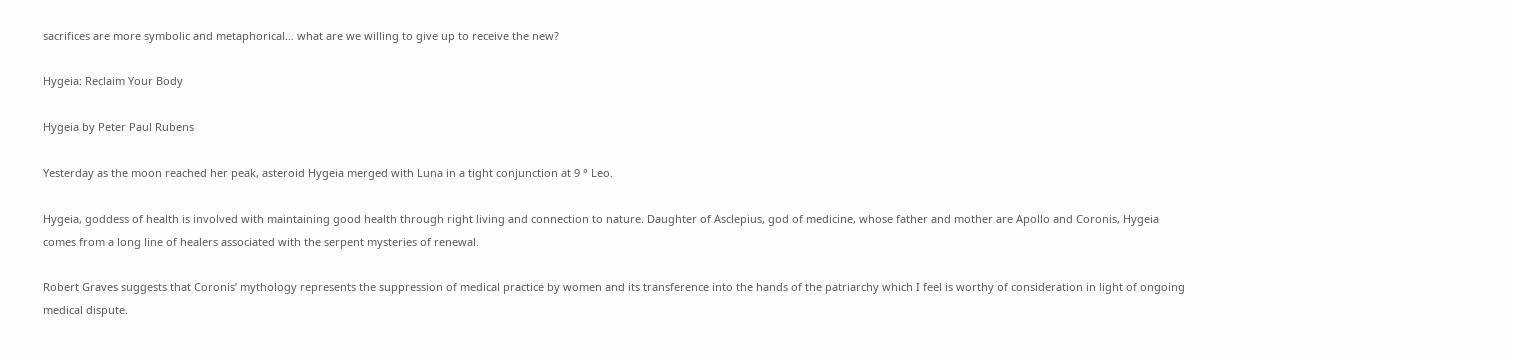sacrifices are more symbolic and metaphorical… what are we willing to give up to receive the new?

Hygeia: Reclaim Your Body

Hygeia by Peter Paul Rubens

Yesterday as the moon reached her peak, asteroid Hygeia merged with Luna in a tight conjunction at 9 ° Leo.

Hygeia, goddess of health is involved with maintaining good health through right living and connection to nature. Daughter of Asclepius, god of medicine, whose father and mother are Apollo and Coronis, Hygeia comes from a long line of healers associated with the serpent mysteries of renewal.

Robert Graves suggests that Coronis’ mythology represents the suppression of medical practice by women and its transference into the hands of the patriarchy which I feel is worthy of consideration in light of ongoing medical dispute.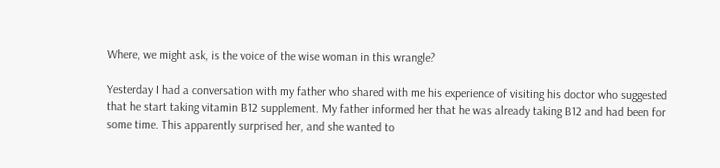Where, we might ask, is the voice of the wise woman in this wrangle?

Yesterday I had a conversation with my father who shared with me his experience of visiting his doctor who suggested that he start taking vitamin B12 supplement. My father informed her that he was already taking B12 and had been for some time. This apparently surprised her, and she wanted to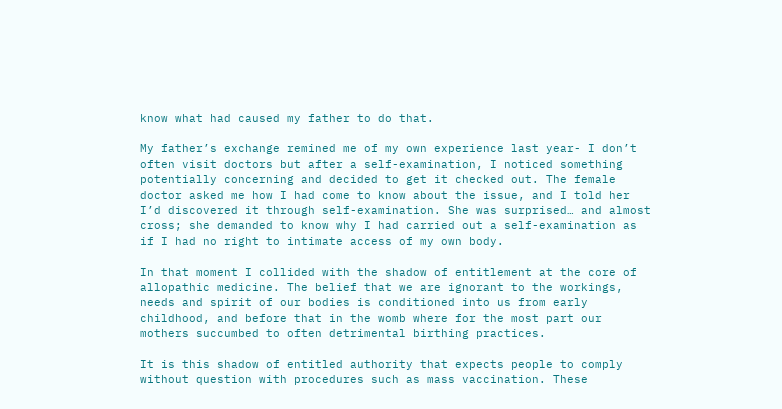know what had caused my father to do that.

My father’s exchange remined me of my own experience last year- I don’t often visit doctors but after a self-examination, I noticed something potentially concerning and decided to get it checked out. The female doctor asked me how I had come to know about the issue, and I told her I’d discovered it through self-examination. She was surprised… and almost cross; she demanded to know why I had carried out a self-examination as if I had no right to intimate access of my own body.

In that moment I collided with the shadow of entitlement at the core of allopathic medicine. The belief that we are ignorant to the workings, needs and spirit of our bodies is conditioned into us from early childhood, and before that in the womb where for the most part our mothers succumbed to often detrimental birthing practices.

It is this shadow of entitled authority that expects people to comply without question with procedures such as mass vaccination. These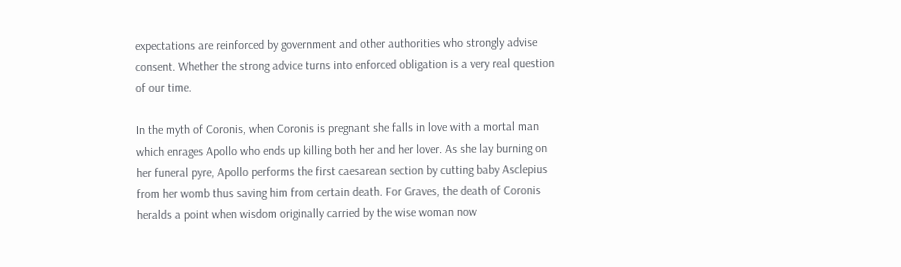expectations are reinforced by government and other authorities who strongly advise consent. Whether the strong advice turns into enforced obligation is a very real question of our time.

In the myth of Coronis, when Coronis is pregnant she falls in love with a mortal man which enrages Apollo who ends up killing both her and her lover. As she lay burning on her funeral pyre, Apollo performs the first caesarean section by cutting baby Asclepius from her womb thus saving him from certain death. For Graves, the death of Coronis heralds a point when wisdom originally carried by the wise woman now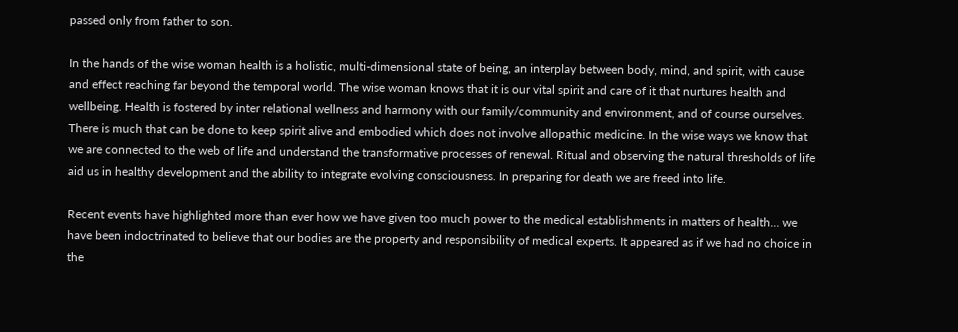passed only from father to son.

In the hands of the wise woman health is a holistic, multi-dimensional state of being, an interplay between body, mind, and spirit, with cause and effect reaching far beyond the temporal world. The wise woman knows that it is our vital spirit and care of it that nurtures health and wellbeing. Health is fostered by inter relational wellness and harmony with our family/community and environment, and of course ourselves. There is much that can be done to keep spirit alive and embodied which does not involve allopathic medicine. In the wise ways we know that we are connected to the web of life and understand the transformative processes of renewal. Ritual and observing the natural thresholds of life aid us in healthy development and the ability to integrate evolving consciousness. In preparing for death we are freed into life.

Recent events have highlighted more than ever how we have given too much power to the medical establishments in matters of health… we have been indoctrinated to believe that our bodies are the property and responsibility of medical experts. It appeared as if we had no choice in the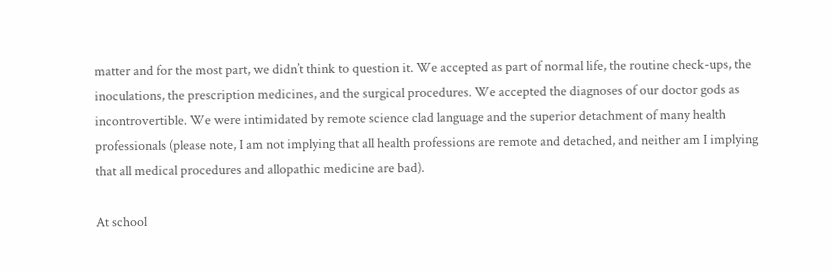matter and for the most part, we didn’t think to question it. We accepted as part of normal life, the routine check-ups, the inoculations, the prescription medicines, and the surgical procedures. We accepted the diagnoses of our doctor gods as incontrovertible. We were intimidated by remote science clad language and the superior detachment of many health professionals (please note, I am not implying that all health professions are remote and detached, and neither am I implying that all medical procedures and allopathic medicine are bad).

At school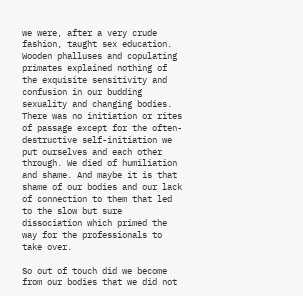we were, after a very crude fashion, taught sex education. Wooden phalluses and copulating primates explained nothing of the exquisite sensitivity and confusion in our budding sexuality and changing bodies. There was no initiation or rites of passage except for the often-destructive self-initiation we put ourselves and each other through. We died of humiliation and shame. And maybe it is that shame of our bodies and our lack of connection to them that led to the slow but sure dissociation which primed the way for the professionals to take over.

So out of touch did we become from our bodies that we did not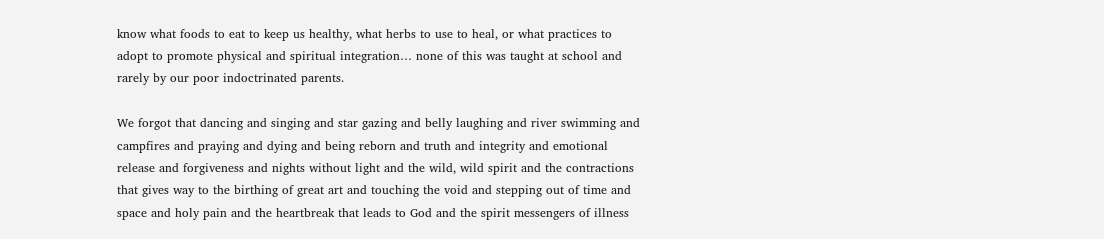know what foods to eat to keep us healthy, what herbs to use to heal, or what practices to adopt to promote physical and spiritual integration… none of this was taught at school and rarely by our poor indoctrinated parents.

We forgot that dancing and singing and star gazing and belly laughing and river swimming and campfires and praying and dying and being reborn and truth and integrity and emotional release and forgiveness and nights without light and the wild, wild spirit and the contractions that gives way to the birthing of great art and touching the void and stepping out of time and space and holy pain and the heartbreak that leads to God and the spirit messengers of illness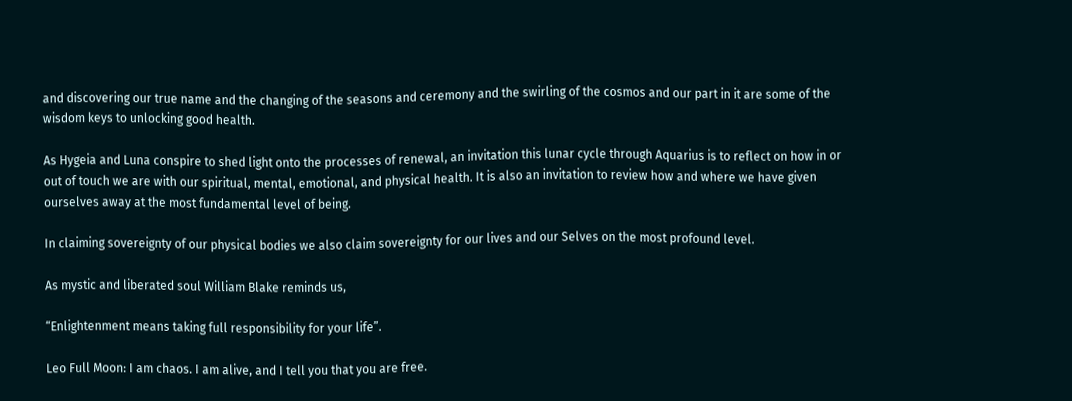and discovering our true name and the changing of the seasons and ceremony and the swirling of the cosmos and our part in it are some of the wisdom keys to unlocking good health.

As Hygeia and Luna conspire to shed light onto the processes of renewal, an invitation this lunar cycle through Aquarius is to reflect on how in or out of touch we are with our spiritual, mental, emotional, and physical health. It is also an invitation to review how and where we have given ourselves away at the most fundamental level of being.

In claiming sovereignty of our physical bodies we also claim sovereignty for our lives and our Selves on the most profound level.

As mystic and liberated soul William Blake reminds us,

“Enlightenment means taking full responsibility for your life”.

Leo Full Moon: I am chaos. I am alive, and I tell you that you are free.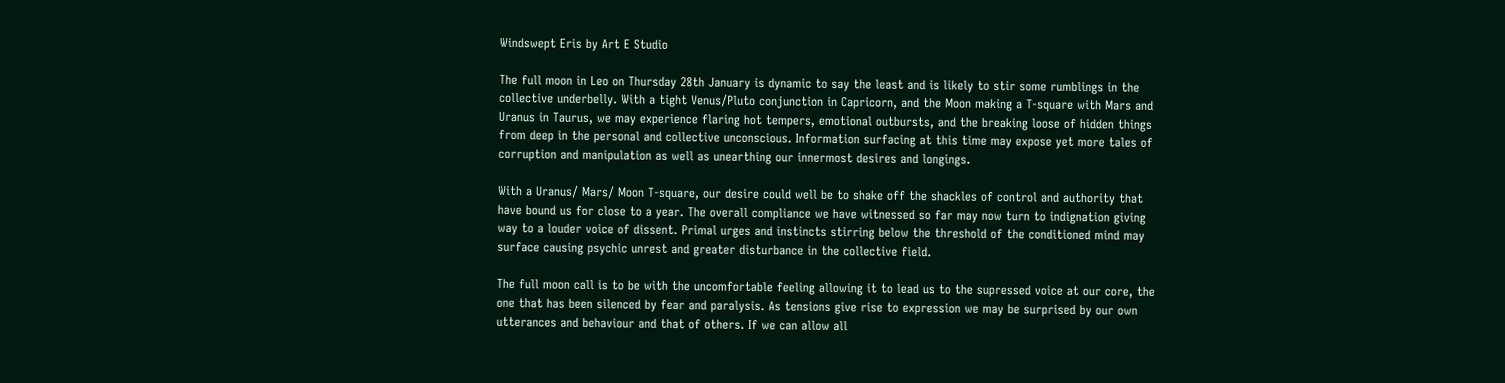Windswept Eris by Art E Studio

The full moon in Leo on Thursday 28th January is dynamic to say the least and is likely to stir some rumblings in the collective underbelly. With a tight Venus/Pluto conjunction in Capricorn, and the Moon making a T-square with Mars and Uranus in Taurus, we may experience flaring hot tempers, emotional outbursts, and the breaking loose of hidden things from deep in the personal and collective unconscious. Information surfacing at this time may expose yet more tales of corruption and manipulation as well as unearthing our innermost desires and longings.

With a Uranus/ Mars/ Moon T-square, our desire could well be to shake off the shackles of control and authority that have bound us for close to a year. The overall compliance we have witnessed so far may now turn to indignation giving way to a louder voice of dissent. Primal urges and instincts stirring below the threshold of the conditioned mind may surface causing psychic unrest and greater disturbance in the collective field.

The full moon call is to be with the uncomfortable feeling allowing it to lead us to the supressed voice at our core, the one that has been silenced by fear and paralysis. As tensions give rise to expression we may be surprised by our own utterances and behaviour and that of others. If we can allow all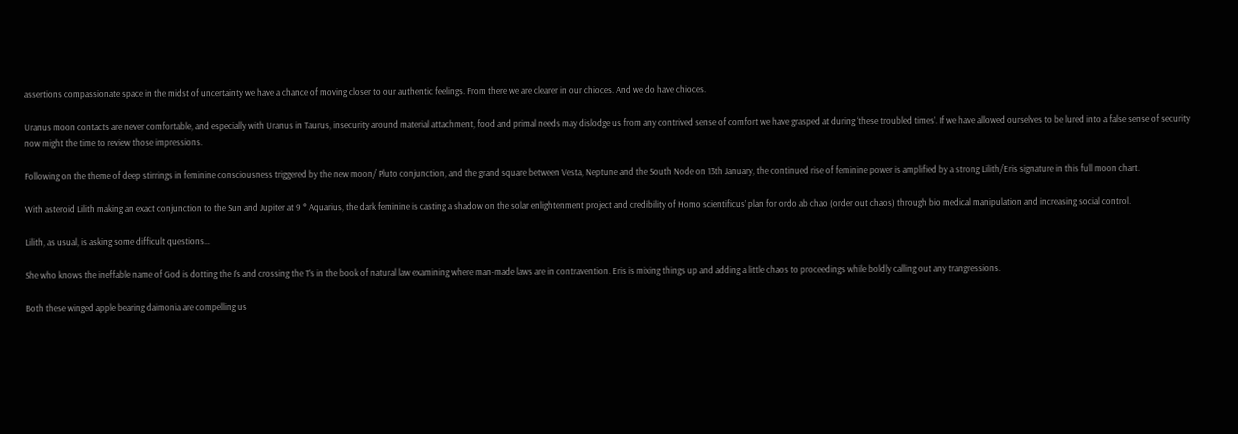assertions compassionate space in the midst of uncertainty we have a chance of moving closer to our authentic feelings. From there we are clearer in our chioces. And we do have chioces.

Uranus moon contacts are never comfortable, and especially with Uranus in Taurus, insecurity around material attachment, food and primal needs may dislodge us from any contrived sense of comfort we have grasped at during ‘these troubled times’. If we have allowed ourselves to be lured into a false sense of security now might the time to review those impressions.

Following on the theme of deep stirrings in feminine consciousness triggered by the new moon/ Pluto conjunction, and the grand square between Vesta, Neptune and the South Node on 13th January, the continued rise of feminine power is amplified by a strong Lilith/Eris signature in this full moon chart.

With asteroid Lilith making an exact conjunction to the Sun and Jupiter at 9 ° Aquarius, the dark feminine is casting a shadow on the solar enlightenment project and credibility of Homo scientificus’ plan for ordo ab chao (order out chaos) through bio medical manipulation and increasing social control.

Lilith, as usual, is asking some difficult questions…

She who knows the ineffable name of God is dotting the I’s and crossing the T’s in the book of natural law examining where man-made laws are in contravention. Eris is mixing things up and adding a little chaos to proceedings while boldly calling out any trangressions.

Both these winged apple bearing daimonia are compelling us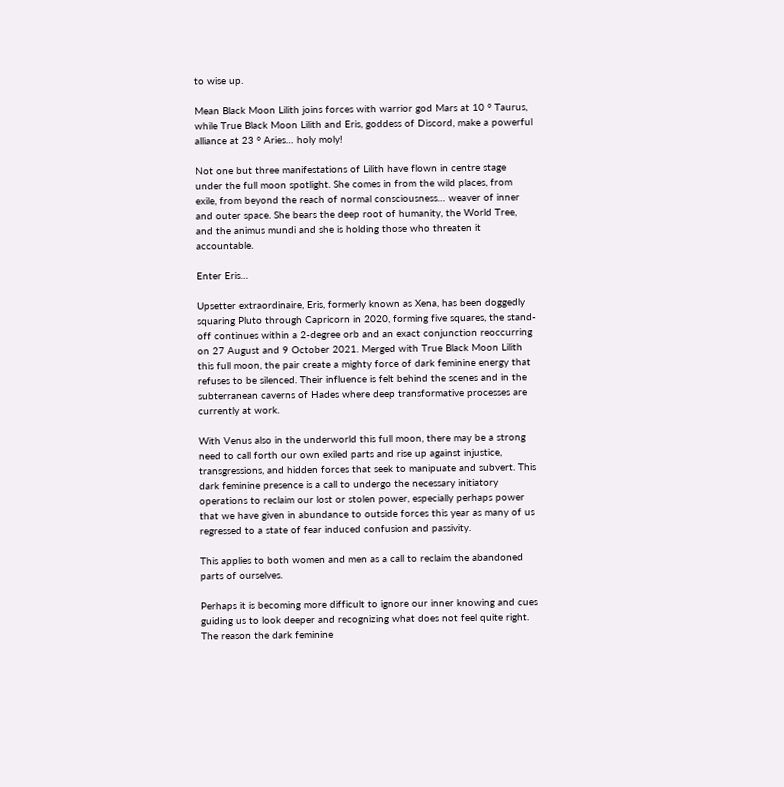to wise up.

Mean Black Moon Lilith joins forces with warrior god Mars at 10 ° Taurus, while True Black Moon Lilith and Eris, goddess of Discord, make a powerful alliance at 23 ° Aries… holy moly!

Not one but three manifestations of Lilith have flown in centre stage under the full moon spotlight. She comes in from the wild places, from exile, from beyond the reach of normal consciousness… weaver of inner and outer space. She bears the deep root of humanity, the World Tree, and the animus mundi and she is holding those who threaten it accountable.

Enter Eris…

Upsetter extraordinaire, Eris, formerly known as Xena, has been doggedly squaring Pluto through Capricorn in 2020, forming five squares, the stand-off continues within a 2-degree orb and an exact conjunction reoccurring on 27 August and 9 October 2021. Merged with True Black Moon Lilith this full moon, the pair create a mighty force of dark feminine energy that refuses to be silenced. Their influence is felt behind the scenes and in the subterranean caverns of Hades where deep transformative processes are currently at work.

With Venus also in the underworld this full moon, there may be a strong need to call forth our own exiled parts and rise up against injustice, transgressions, and hidden forces that seek to manipuate and subvert. This dark feminine presence is a call to undergo the necessary initiatory operations to reclaim our lost or stolen power, especially perhaps power that we have given in abundance to outside forces this year as many of us regressed to a state of fear induced confusion and passivity.

This applies to both women and men as a call to reclaim the abandoned parts of ourselves.

Perhaps it is becoming more difficult to ignore our inner knowing and cues guiding us to look deeper and recognizing what does not feel quite right. The reason the dark feminine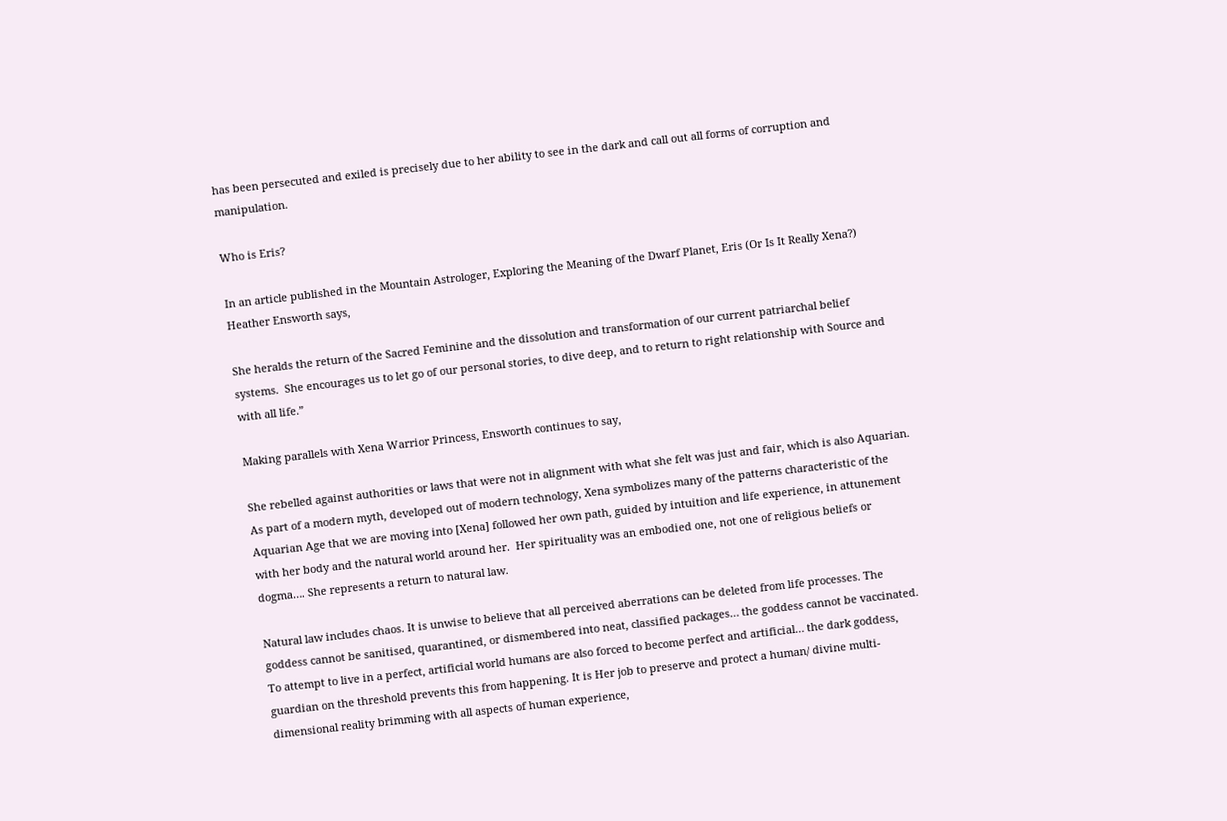has been persecuted and exiled is precisely due to her ability to see in the dark and call out all forms of corruption and manipulation.

Who is Eris?

In an article published in the Mountain Astrologer, Exploring the Meaning of the Dwarf Planet, Eris (Or Is It Really Xena?) Heather Ensworth says,

She heralds the return of the Sacred Feminine and the dissolution and transformation of our current patriarchal belief systems.  She encourages us to let go of our personal stories, to dive deep, and to return to right relationship with Source and with all life.”

Making parallels with Xena Warrior Princess, Ensworth continues to say,

She rebelled against authorities or laws that were not in alignment with what she felt was just and fair, which is also Aquarian.  As part of a modern myth, developed out of modern technology, Xena symbolizes many of the patterns characteristic of the Aquarian Age that we are moving into [Xena] followed her own path, guided by intuition and life experience, in attunement with her body and the natural world around her.  Her spirituality was an embodied one, not one of religious beliefs or dogma…. She represents a return to natural law.

Natural law includes chaos. It is unwise to believe that all perceived aberrations can be deleted from life processes. The goddess cannot be sanitised, quarantined, or dismembered into neat, classified packages… the goddess cannot be vaccinated. To attempt to live in a perfect, artificial world humans are also forced to become perfect and artificial… the dark goddess, guardian on the threshold prevents this from happening. It is Her job to preserve and protect a human/ divine multi- dimensional reality brimming with all aspects of human experience,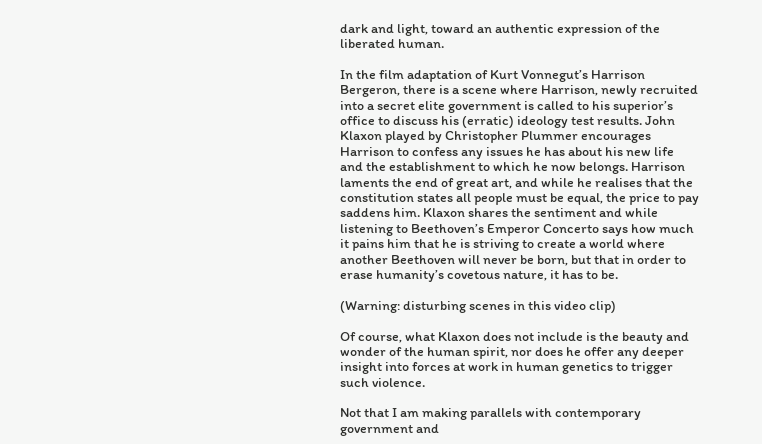dark and light, toward an authentic expression of the liberated human.

In the film adaptation of Kurt Vonnegut’s Harrison Bergeron, there is a scene where Harrison, newly recruited into a secret elite government is called to his superior’s office to discuss his (erratic) ideology test results. John Klaxon played by Christopher Plummer encourages Harrison to confess any issues he has about his new life and the establishment to which he now belongs. Harrison laments the end of great art, and while he realises that the constitution states all people must be equal, the price to pay saddens him. Klaxon shares the sentiment and while listening to Beethoven’s Emperor Concerto says how much it pains him that he is striving to create a world where another Beethoven will never be born, but that in order to erase humanity’s covetous nature, it has to be.

(Warning: disturbing scenes in this video clip)

Of course, what Klaxon does not include is the beauty and wonder of the human spirit, nor does he offer any deeper insight into forces at work in human genetics to trigger such violence.

Not that I am making parallels with contemporary government and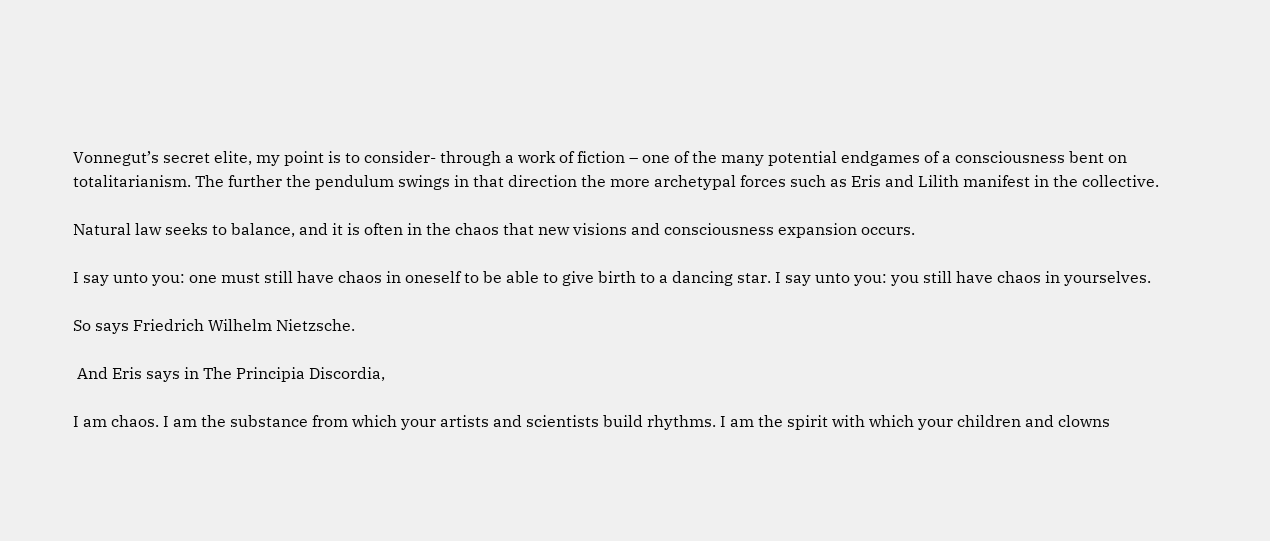Vonnegut’s secret elite, my point is to consider- through a work of fiction – one of the many potential endgames of a consciousness bent on totalitarianism. The further the pendulum swings in that direction the more archetypal forces such as Eris and Lilith manifest in the collective.

Natural law seeks to balance, and it is often in the chaos that new visions and consciousness expansion occurs.

I say unto you: one must still have chaos in oneself to be able to give birth to a dancing star. I say unto you: you still have chaos in yourselves.

So says Friedrich Wilhelm Nietzsche.

 And Eris says in The Principia Discordia,

I am chaos. I am the substance from which your artists and scientists build rhythms. I am the spirit with which your children and clowns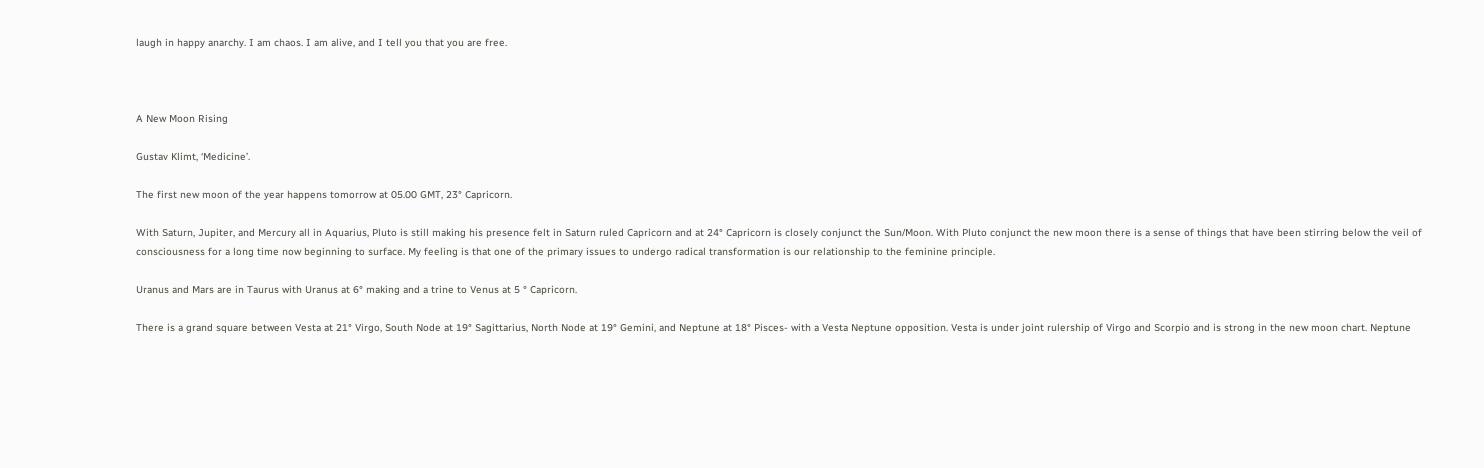laugh in happy anarchy. I am chaos. I am alive, and I tell you that you are free.



A New Moon Rising

Gustav Klimt, ‘Medicine’.

The first new moon of the year happens tomorrow at 05.00 GMT, 23° Capricorn.

With Saturn, Jupiter, and Mercury all in Aquarius, Pluto is still making his presence felt in Saturn ruled Capricorn and at 24° Capricorn is closely conjunct the Sun/Moon. With Pluto conjunct the new moon there is a sense of things that have been stirring below the veil of consciousness for a long time now beginning to surface. My feeling is that one of the primary issues to undergo radical transformation is our relationship to the feminine principle.

Uranus and Mars are in Taurus with Uranus at 6° making and a trine to Venus at 5 ° Capricorn.

There is a grand square between Vesta at 21° Virgo, South Node at 19° Sagittarius, North Node at 19° Gemini, and Neptune at 18° Pisces- with a Vesta Neptune opposition. Vesta is under joint rulership of Virgo and Scorpio and is strong in the new moon chart. Neptune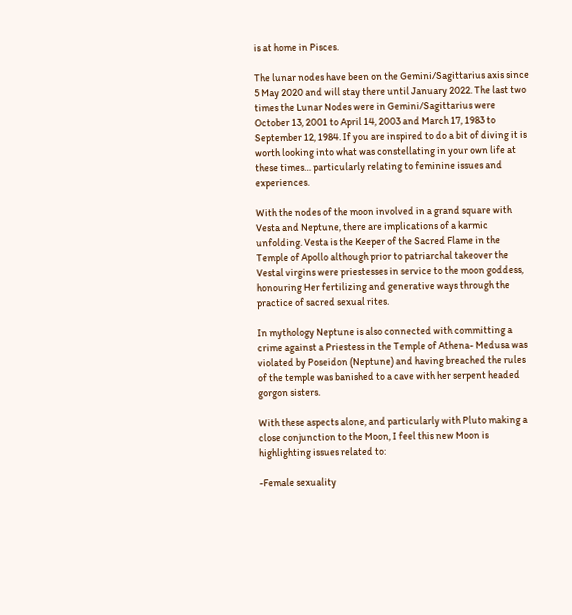is at home in Pisces.

The lunar nodes have been on the Gemini/Sagittarius axis since 5 May 2020 and will stay there until January 2022. The last two times the Lunar Nodes were in Gemini/Sagittarius were October 13, 2001 to April 14, 2003 and March 17, 1983 to September 12, 1984. If you are inspired to do a bit of diving it is worth looking into what was constellating in your own life at these times… particularly relating to feminine issues and experiences.

With the nodes of the moon involved in a grand square with Vesta and Neptune, there are implications of a karmic unfolding. Vesta is the Keeper of the Sacred Flame in the Temple of Apollo although prior to patriarchal takeover the Vestal virgins were priestesses in service to the moon goddess, honouring Her fertilizing and generative ways through the practice of sacred sexual rites.

In mythology Neptune is also connected with committing a crime against a Priestess in the Temple of Athena- Medusa was violated by Poseidon (Neptune) and having breached the rules of the temple was banished to a cave with her serpent headed gorgon sisters.

With these aspects alone, and particularly with Pluto making a close conjunction to the Moon, I feel this new Moon is highlighting issues related to:

-Female sexuality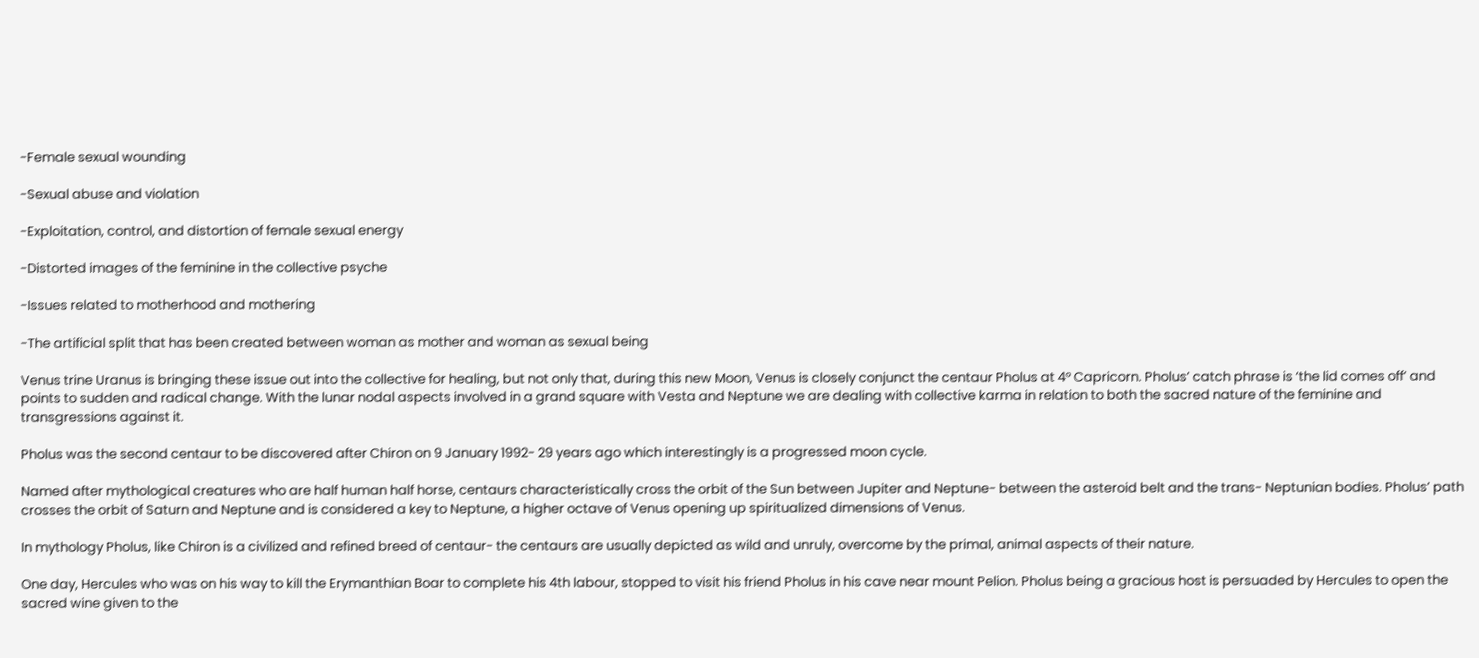-Female sexual wounding

-Sexual abuse and violation

-Exploitation, control, and distortion of female sexual energy

-Distorted images of the feminine in the collective psyche

-Issues related to motherhood and mothering

-The artificial split that has been created between woman as mother and woman as sexual being

Venus trine Uranus is bringing these issue out into the collective for healing, but not only that, during this new Moon, Venus is closely conjunct the centaur Pholus at 4° Capricorn. Pholus’ catch phrase is ‘the lid comes off’ and points to sudden and radical change. With the lunar nodal aspects involved in a grand square with Vesta and Neptune we are dealing with collective karma in relation to both the sacred nature of the feminine and transgressions against it.

Pholus was the second centaur to be discovered after Chiron on 9 January 1992- 29 years ago which interestingly is a progressed moon cycle.

Named after mythological creatures who are half human half horse, centaurs characteristically cross the orbit of the Sun between Jupiter and Neptune- between the asteroid belt and the trans- Neptunian bodies. Pholus’ path crosses the orbit of Saturn and Neptune and is considered a key to Neptune, a higher octave of Venus opening up spiritualized dimensions of Venus.

In mythology Pholus, like Chiron is a civilized and refined breed of centaur- the centaurs are usually depicted as wild and unruly, overcome by the primal, animal aspects of their nature.

One day, Hercules who was on his way to kill the Erymanthian Boar to complete his 4th labour, stopped to visit his friend Pholus in his cave near mount Pelion. Pholus being a gracious host is persuaded by Hercules to open the sacred wine given to the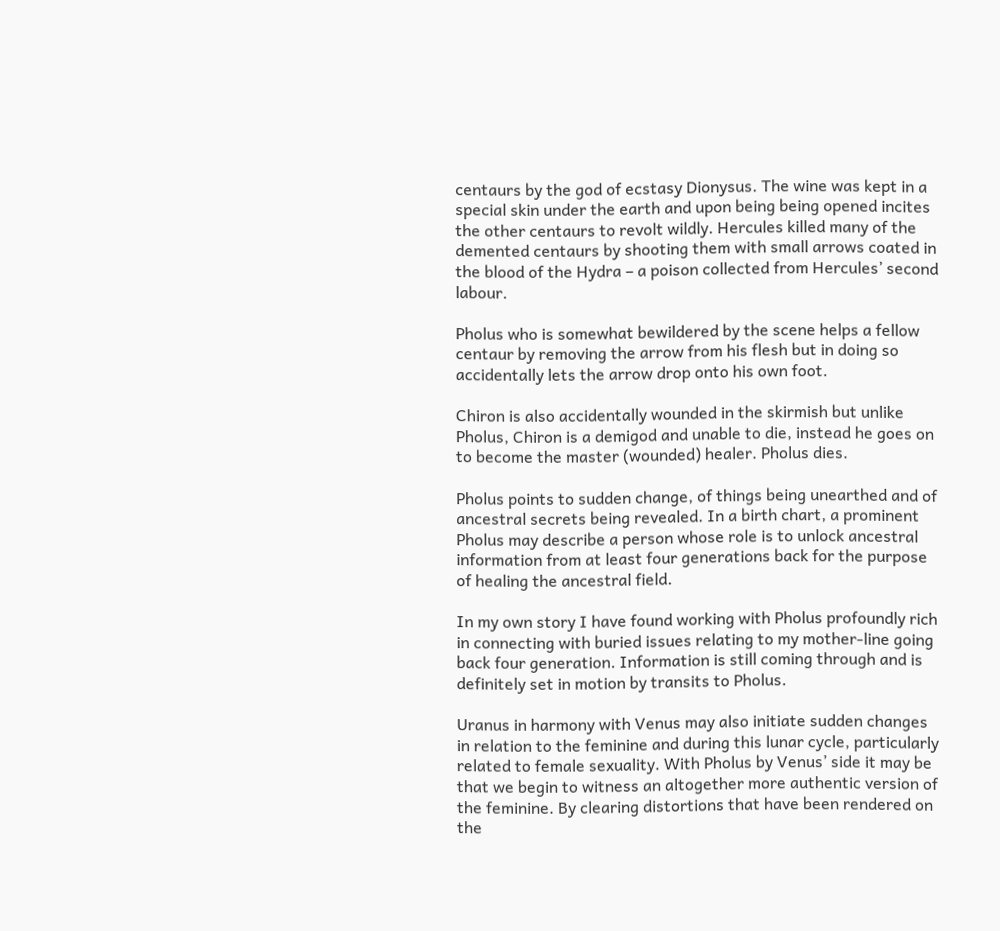centaurs by the god of ecstasy Dionysus. The wine was kept in a special skin under the earth and upon being being opened incites the other centaurs to revolt wildly. Hercules killed many of the demented centaurs by shooting them with small arrows coated in the blood of the Hydra – a poison collected from Hercules’ second labour.

Pholus who is somewhat bewildered by the scene helps a fellow centaur by removing the arrow from his flesh but in doing so accidentally lets the arrow drop onto his own foot.

Chiron is also accidentally wounded in the skirmish but unlike Pholus, Chiron is a demigod and unable to die, instead he goes on to become the master (wounded) healer. Pholus dies.

Pholus points to sudden change, of things being unearthed and of ancestral secrets being revealed. In a birth chart, a prominent Pholus may describe a person whose role is to unlock ancestral information from at least four generations back for the purpose of healing the ancestral field.

In my own story I have found working with Pholus profoundly rich in connecting with buried issues relating to my mother-line going back four generation. Information is still coming through and is definitely set in motion by transits to Pholus.

Uranus in harmony with Venus may also initiate sudden changes in relation to the feminine and during this lunar cycle, particularly related to female sexuality. With Pholus by Venus’ side it may be that we begin to witness an altogether more authentic version of the feminine. By clearing distortions that have been rendered on the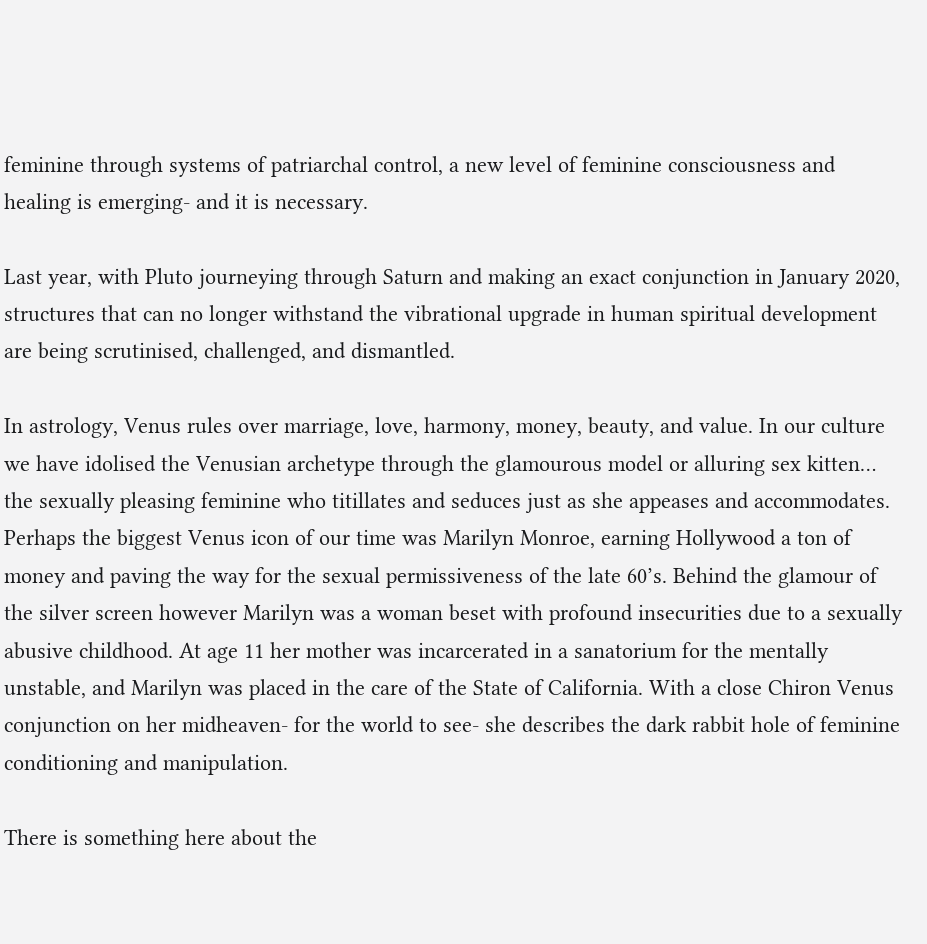feminine through systems of patriarchal control, a new level of feminine consciousness and healing is emerging- and it is necessary.

Last year, with Pluto journeying through Saturn and making an exact conjunction in January 2020, structures that can no longer withstand the vibrational upgrade in human spiritual development are being scrutinised, challenged, and dismantled.

In astrology, Venus rules over marriage, love, harmony, money, beauty, and value. In our culture we have idolised the Venusian archetype through the glamourous model or alluring sex kitten… the sexually pleasing feminine who titillates and seduces just as she appeases and accommodates. Perhaps the biggest Venus icon of our time was Marilyn Monroe, earning Hollywood a ton of money and paving the way for the sexual permissiveness of the late 60’s. Behind the glamour of the silver screen however Marilyn was a woman beset with profound insecurities due to a sexually abusive childhood. At age 11 her mother was incarcerated in a sanatorium for the mentally unstable, and Marilyn was placed in the care of the State of California. With a close Chiron Venus conjunction on her midheaven- for the world to see- she describes the dark rabbit hole of feminine conditioning and manipulation.

There is something here about the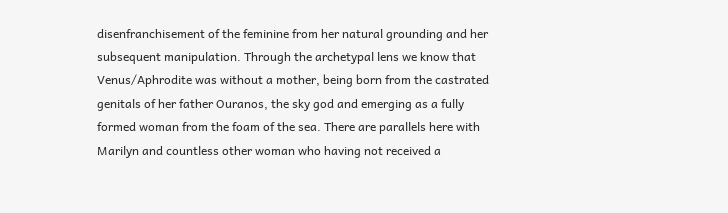disenfranchisement of the feminine from her natural grounding and her subsequent manipulation. Through the archetypal lens we know that Venus/Aphrodite was without a mother, being born from the castrated genitals of her father Ouranos, the sky god and emerging as a fully formed woman from the foam of the sea. There are parallels here with Marilyn and countless other woman who having not received a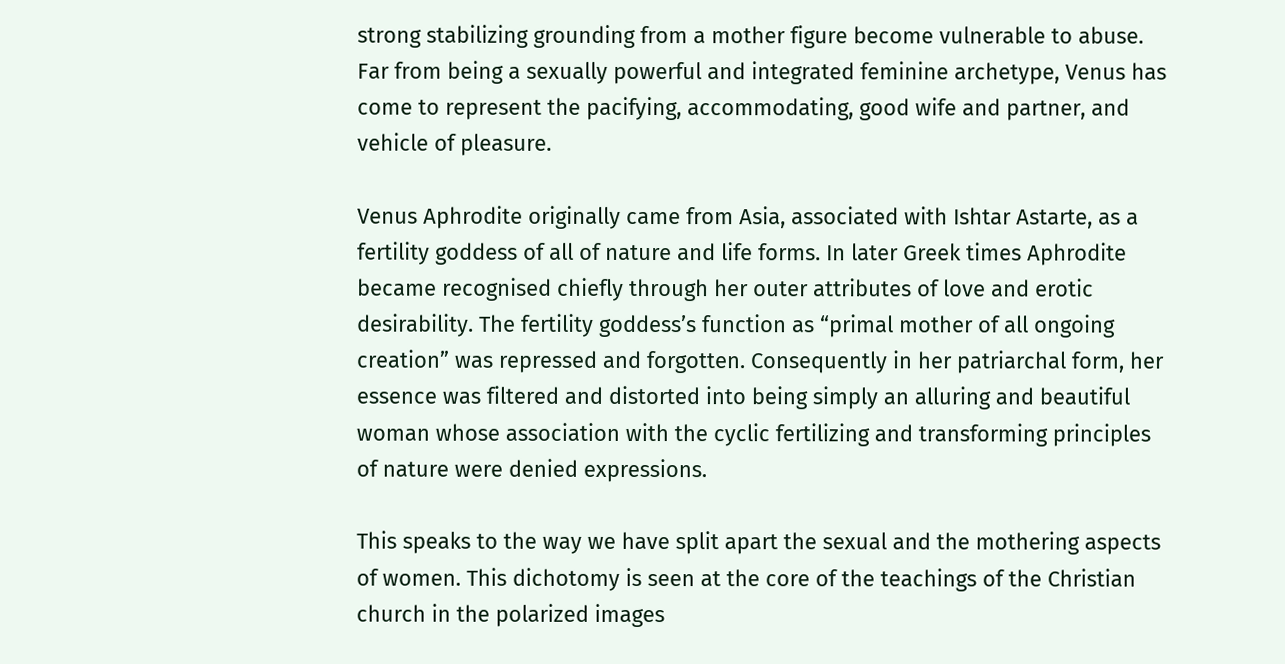strong stabilizing grounding from a mother figure become vulnerable to abuse. Far from being a sexually powerful and integrated feminine archetype, Venus has come to represent the pacifying, accommodating, good wife and partner, and vehicle of pleasure.

Venus Aphrodite originally came from Asia, associated with Ishtar Astarte, as a fertility goddess of all of nature and life forms. In later Greek times Aphrodite became recognised chiefly through her outer attributes of love and erotic desirability. The fertility goddess’s function as “primal mother of all ongoing creation” was repressed and forgotten. Consequently in her patriarchal form, her essence was filtered and distorted into being simply an alluring and beautiful woman whose association with the cyclic fertilizing and transforming principles of nature were denied expressions.

This speaks to the way we have split apart the sexual and the mothering aspects of women. This dichotomy is seen at the core of the teachings of the Christian church in the polarized images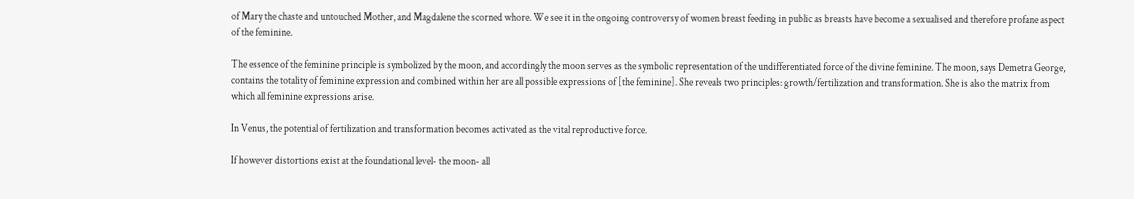of Mary the chaste and untouched Mother, and Magdalene the scorned whore. We see it in the ongoing controversy of women breast feeding in public as breasts have become a sexualised and therefore profane aspect of the feminine.

The essence of the feminine principle is symbolized by the moon, and accordingly the moon serves as the symbolic representation of the undifferentiated force of the divine feminine. The moon, says Demetra George, contains the totality of feminine expression and combined within her are all possible expressions of [the feminine]. She reveals two principles: growth/fertilization and transformation. She is also the matrix from which all feminine expressions arise.

In Venus, the potential of fertilization and transformation becomes activated as the vital reproductive force.

If however distortions exist at the foundational level- the moon- all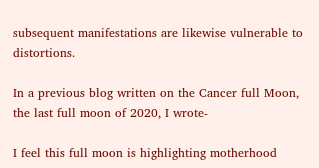subsequent manifestations are likewise vulnerable to distortions.

In a previous blog written on the Cancer full Moon, the last full moon of 2020, I wrote-

I feel this full moon is highlighting motherhood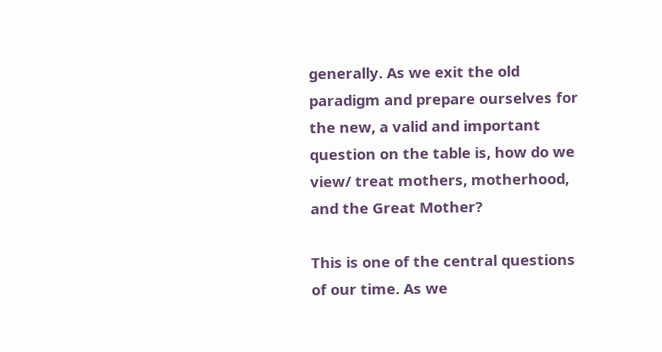generally. As we exit the old paradigm and prepare ourselves for the new, a valid and important question on the table is, how do we view/ treat mothers, motherhood, and the Great Mother?

This is one of the central questions of our time. As we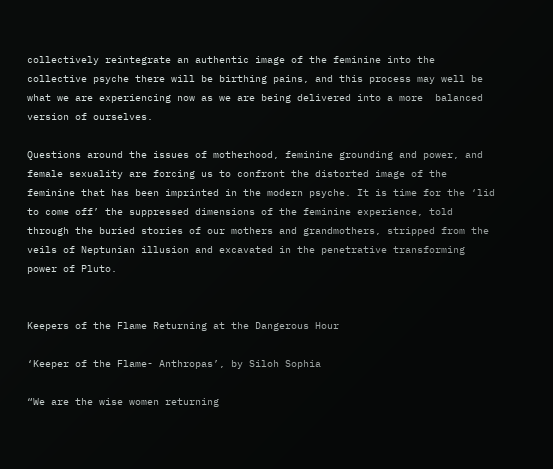collectively reintegrate an authentic image of the feminine into the collective psyche there will be birthing pains, and this process may well be what we are experiencing now as we are being delivered into a more  balanced version of ourselves.

Questions around the issues of motherhood, feminine grounding and power, and female sexuality are forcing us to confront the distorted image of the feminine that has been imprinted in the modern psyche. It is time for the ‘lid to come off’ the suppressed dimensions of the feminine experience, told through the buried stories of our mothers and grandmothers, stripped from the veils of Neptunian illusion and excavated in the penetrative transforming power of Pluto.


Keepers of the Flame Returning at the Dangerous Hour

‘Keeper of the Flame- Anthropas’, by Siloh Sophia

“We are the wise women returning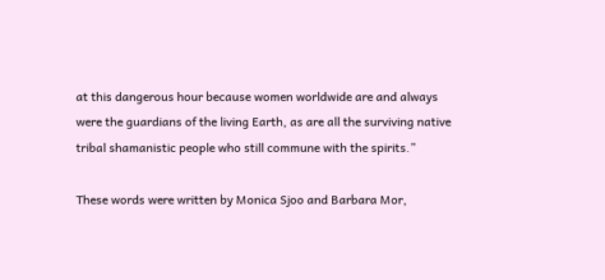at this dangerous hour because women worldwide are and always were the guardians of the living Earth, as are all the surviving native tribal shamanistic people who still commune with the spirits.”

These words were written by Monica Sjoo and Barbara Mor,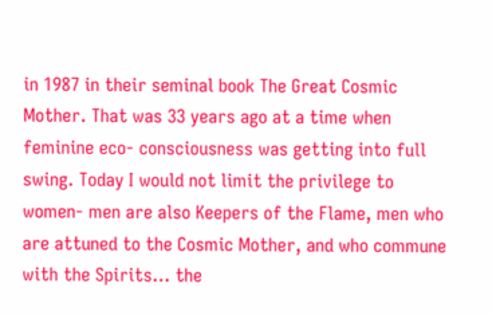in 1987 in their seminal book The Great Cosmic Mother. That was 33 years ago at a time when feminine eco- consciousness was getting into full swing. Today I would not limit the privilege to women- men are also Keepers of the Flame, men who are attuned to the Cosmic Mother, and who commune with the Spirits… the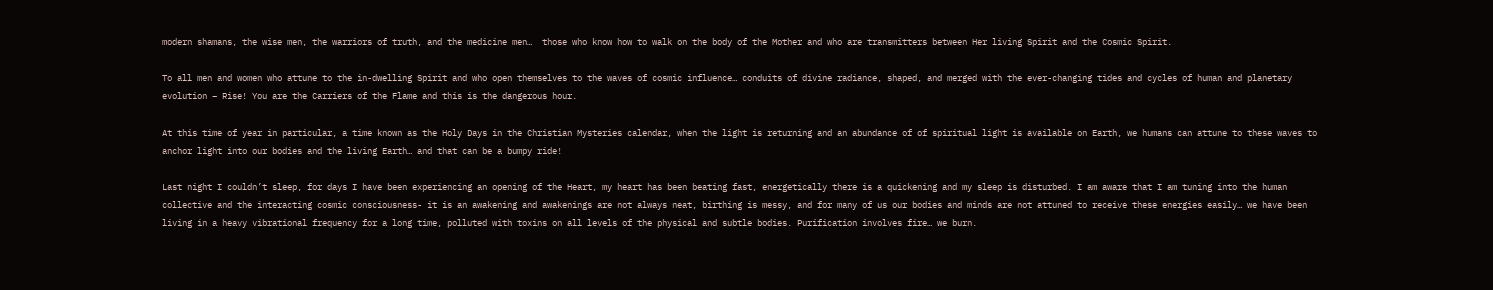modern shamans, the wise men, the warriors of truth, and the medicine men…  those who know how to walk on the body of the Mother and who are transmitters between Her living Spirit and the Cosmic Spirit.

To all men and women who attune to the in-dwelling Spirit and who open themselves to the waves of cosmic influence… conduits of divine radiance, shaped, and merged with the ever-changing tides and cycles of human and planetary evolution – Rise! You are the Carriers of the Flame and this is the dangerous hour.

At this time of year in particular, a time known as the Holy Days in the Christian Mysteries calendar, when the light is returning and an abundance of of spiritual light is available on Earth, we humans can attune to these waves to anchor light into our bodies and the living Earth… and that can be a bumpy ride!

Last night I couldn’t sleep, for days I have been experiencing an opening of the Heart, my heart has been beating fast, energetically there is a quickening and my sleep is disturbed. I am aware that I am tuning into the human collective and the interacting cosmic consciousness- it is an awakening and awakenings are not always neat, birthing is messy, and for many of us our bodies and minds are not attuned to receive these energies easily… we have been living in a heavy vibrational frequency for a long time, polluted with toxins on all levels of the physical and subtle bodies. Purification involves fire… we burn.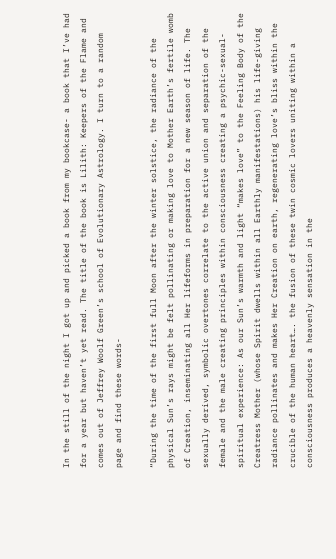In the still of the night I got up and picked a book from my bookcase- a book that I’ve had for a year but haven’t yet read. The title of the book is Lilith: Keepers of the Flame and comes out of Jeffrey Woolf Green’s school of Evolutionary Astrology. I turn to a random page and find these words-

“During the time of the first full Moon after the winter solstice, the radiance of the physical Sun’s rays might be felt pollinating or making love to Mother Earth’s fertile womb of Creation, inseminating all Her lifeforms in preparation for a new season of life. The sexually derived, symbolic overtones correlate to the active union and separation of the female and the male creating principles within consciousness creating a psychic-sexual-spiritual experience: As our Sun’s warmth and light “makes love” to the Feeling Body of the Creatress Mother (whose Spirit dwells within all Earthly manifestations) his life-giving radiance pollinates and makes Her Creation on earth, regenerating love’s bliss within the crucible of the human heart…. the fusion of these twin cosmic lovers uniting within a consciousness produces a heavenly sensation in the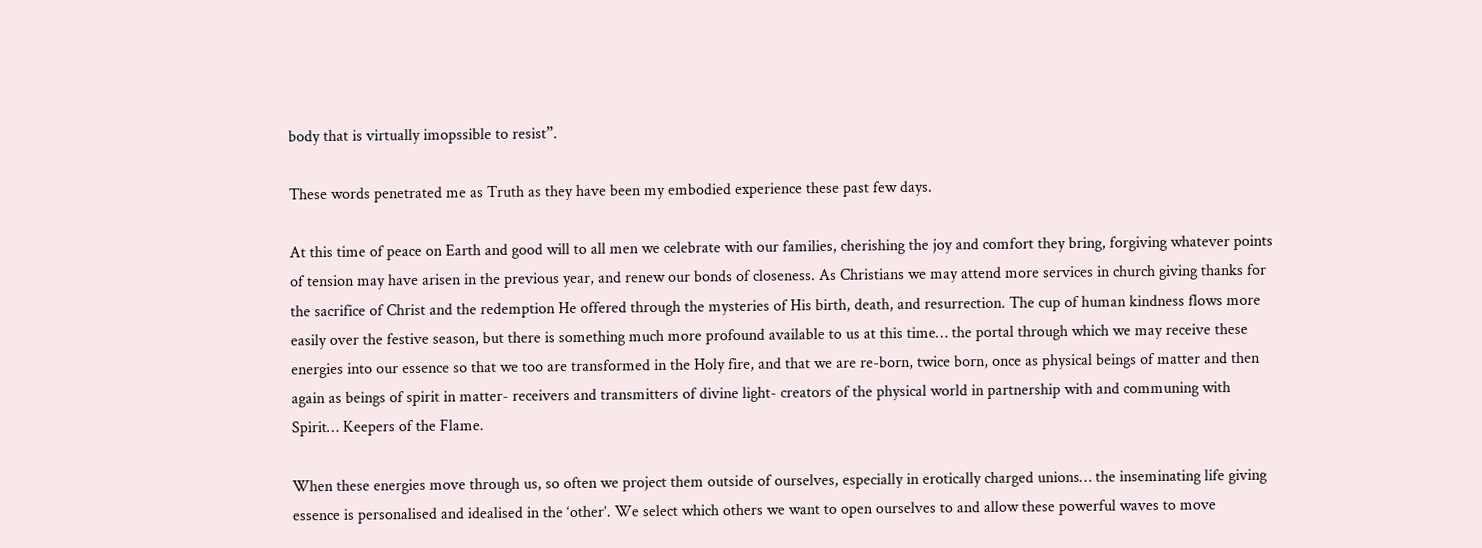body that is virtually imopssible to resist”.

These words penetrated me as Truth as they have been my embodied experience these past few days.

At this time of peace on Earth and good will to all men we celebrate with our families, cherishing the joy and comfort they bring, forgiving whatever points of tension may have arisen in the previous year, and renew our bonds of closeness. As Christians we may attend more services in church giving thanks for the sacrifice of Christ and the redemption He offered through the mysteries of His birth, death, and resurrection. The cup of human kindness flows more easily over the festive season, but there is something much more profound available to us at this time… the portal through which we may receive these energies into our essence so that we too are transformed in the Holy fire, and that we are re-born, twice born, once as physical beings of matter and then again as beings of spirit in matter- receivers and transmitters of divine light- creators of the physical world in partnership with and communing with Spirit… Keepers of the Flame.

When these energies move through us, so often we project them outside of ourselves, especially in erotically charged unions… the inseminating life giving essence is personalised and idealised in the ‘other’. We select which others we want to open ourselves to and allow these powerful waves to move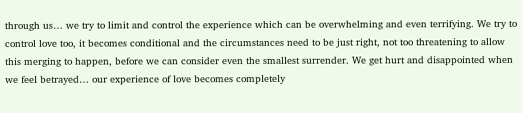through us… we try to limit and control the experience which can be overwhelming and even terrifying. We try to control love too, it becomes conditional and the circumstances need to be just right, not too threatening to allow this merging to happen, before we can consider even the smallest surrender. We get hurt and disappointed when we feel betrayed… our experience of love becomes completely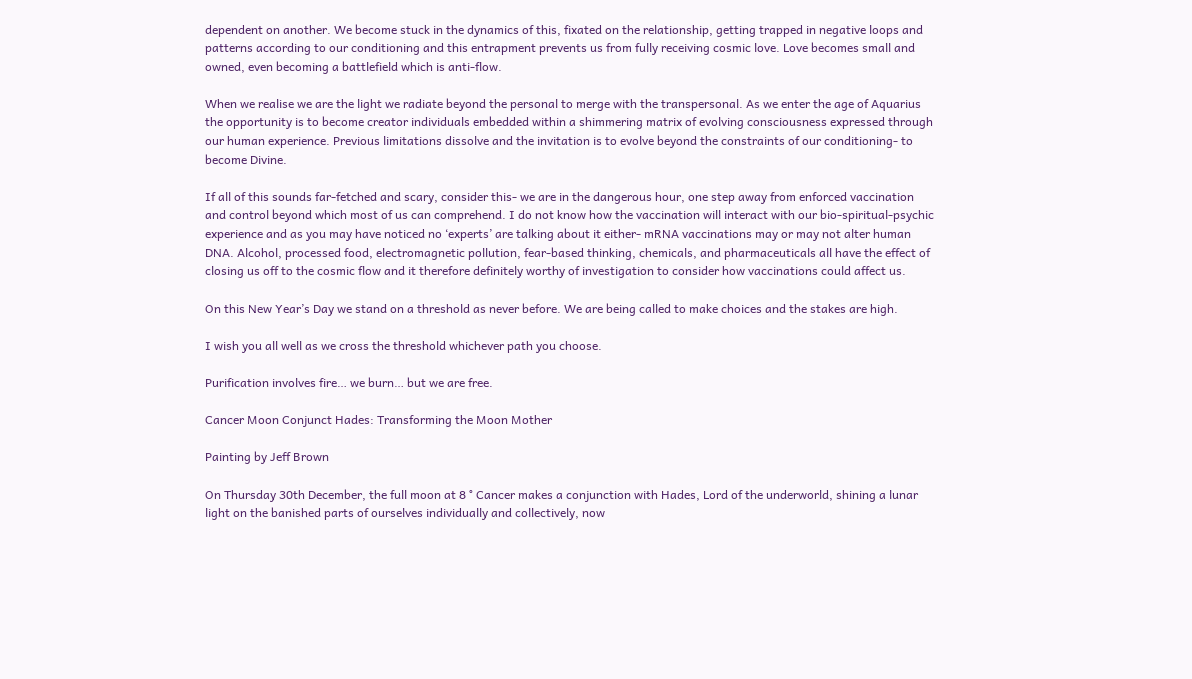dependent on another. We become stuck in the dynamics of this, fixated on the relationship, getting trapped in negative loops and patterns according to our conditioning and this entrapment prevents us from fully receiving cosmic love. Love becomes small and owned, even becoming a battlefield which is anti-flow.

When we realise we are the light we radiate beyond the personal to merge with the transpersonal. As we enter the age of Aquarius the opportunity is to become creator individuals embedded within a shimmering matrix of evolving consciousness expressed through our human experience. Previous limitations dissolve and the invitation is to evolve beyond the constraints of our conditioning- to become Divine.

If all of this sounds far-fetched and scary, consider this- we are in the dangerous hour, one step away from enforced vaccination and control beyond which most of us can comprehend. I do not know how the vaccination will interact with our bio-spiritual-psychic experience and as you may have noticed no ‘experts’ are talking about it either- mRNA vaccinations may or may not alter human DNA. Alcohol, processed food, electromagnetic pollution, fear-based thinking, chemicals, and pharmaceuticals all have the effect of closing us off to the cosmic flow and it therefore definitely worthy of investigation to consider how vaccinations could affect us.

On this New Year’s Day we stand on a threshold as never before. We are being called to make choices and the stakes are high.

I wish you all well as we cross the threshold whichever path you choose.

Purification involves fire… we burn… but we are free.

Cancer Moon Conjunct Hades: Transforming the Moon Mother

Painting by Jeff Brown

On Thursday 30th December, the full moon at 8 ° Cancer makes a conjunction with Hades, Lord of the underworld, shining a lunar light on the banished parts of ourselves individually and collectively, now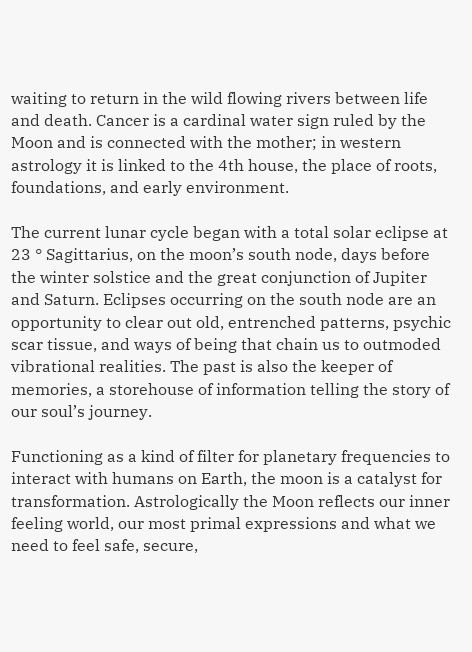waiting to return in the wild flowing rivers between life and death. Cancer is a cardinal water sign ruled by the Moon and is connected with the mother; in western astrology it is linked to the 4th house, the place of roots, foundations, and early environment.

The current lunar cycle began with a total solar eclipse at 23 ° Sagittarius, on the moon’s south node, days before the winter solstice and the great conjunction of Jupiter and Saturn. Eclipses occurring on the south node are an opportunity to clear out old, entrenched patterns, psychic scar tissue, and ways of being that chain us to outmoded vibrational realities. The past is also the keeper of memories, a storehouse of information telling the story of our soul’s journey.

Functioning as a kind of filter for planetary frequencies to interact with humans on Earth, the moon is a catalyst for transformation. Astrologically the Moon reflects our inner feeling world, our most primal expressions and what we need to feel safe, secure,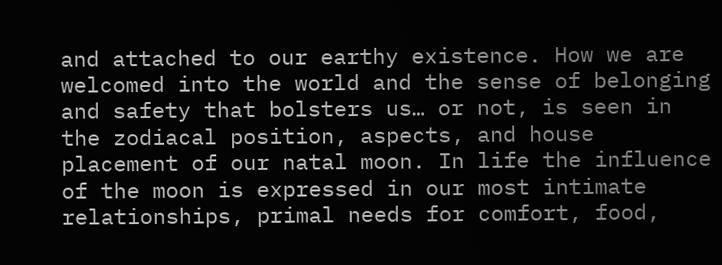and attached to our earthy existence. How we are welcomed into the world and the sense of belonging and safety that bolsters us… or not, is seen in the zodiacal position, aspects, and house placement of our natal moon. In life the influence of the moon is expressed in our most intimate relationships, primal needs for comfort, food,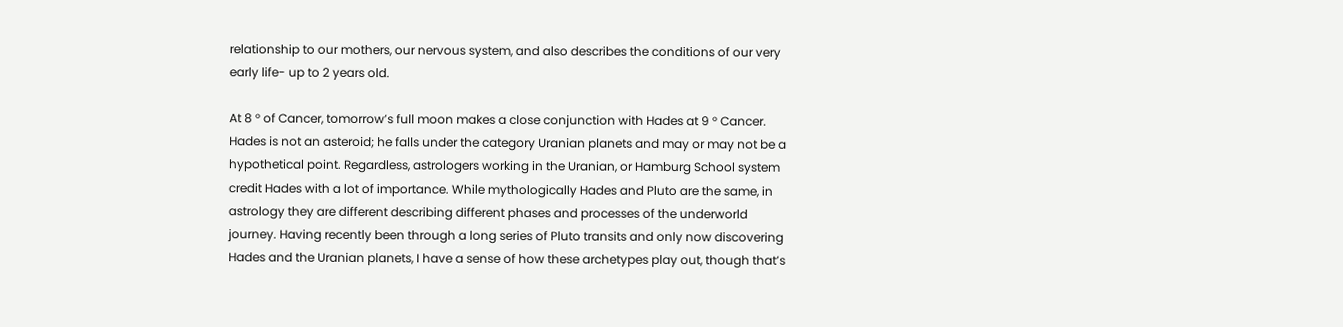relationship to our mothers, our nervous system, and also describes the conditions of our very early life- up to 2 years old.

At 8 ° of Cancer, tomorrow’s full moon makes a close conjunction with Hades at 9 ° Cancer. Hades is not an asteroid; he falls under the category Uranian planets and may or may not be a hypothetical point. Regardless, astrologers working in the Uranian, or Hamburg School system credit Hades with a lot of importance. While mythologically Hades and Pluto are the same, in astrology they are different describing different phases and processes of the underworld journey. Having recently been through a long series of Pluto transits and only now discovering Hades and the Uranian planets, I have a sense of how these archetypes play out, though that’s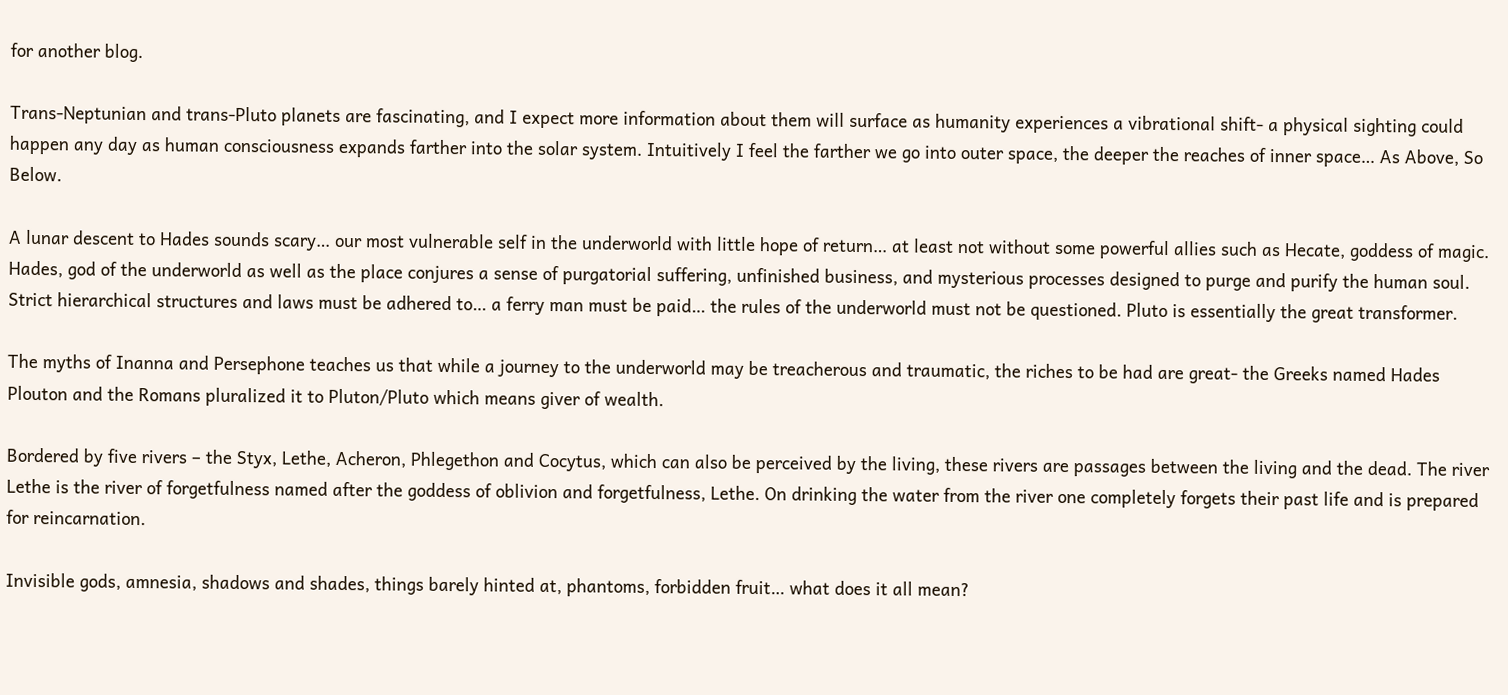for another blog.

Trans-Neptunian and trans-Pluto planets are fascinating, and I expect more information about them will surface as humanity experiences a vibrational shift- a physical sighting could happen any day as human consciousness expands farther into the solar system. Intuitively I feel the farther we go into outer space, the deeper the reaches of inner space… As Above, So Below.

A lunar descent to Hades sounds scary… our most vulnerable self in the underworld with little hope of return… at least not without some powerful allies such as Hecate, goddess of magic. Hades, god of the underworld as well as the place conjures a sense of purgatorial suffering, unfinished business, and mysterious processes designed to purge and purify the human soul. Strict hierarchical structures and laws must be adhered to… a ferry man must be paid… the rules of the underworld must not be questioned. Pluto is essentially the great transformer.

The myths of Inanna and Persephone teaches us that while a journey to the underworld may be treacherous and traumatic, the riches to be had are great- the Greeks named Hades Plouton and the Romans pluralized it to Pluton/Pluto which means giver of wealth.

Bordered by five rivers – the Styx, Lethe, Acheron, Phlegethon and Cocytus, which can also be perceived by the living, these rivers are passages between the living and the dead. The river Lethe is the river of forgetfulness named after the goddess of oblivion and forgetfulness, Lethe. On drinking the water from the river one completely forgets their past life and is prepared for reincarnation.

Invisible gods, amnesia, shadows and shades, things barely hinted at, phantoms, forbidden fruit… what does it all mean?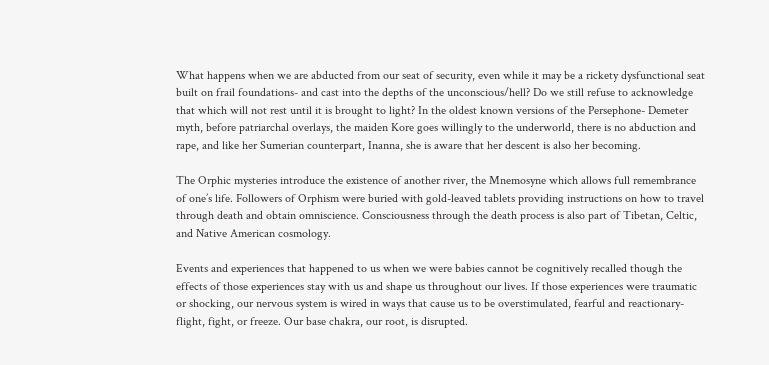What happens when we are abducted from our seat of security, even while it may be a rickety dysfunctional seat built on frail foundations- and cast into the depths of the unconscious/hell? Do we still refuse to acknowledge that which will not rest until it is brought to light? In the oldest known versions of the Persephone- Demeter myth, before patriarchal overlays, the maiden Kore goes willingly to the underworld, there is no abduction and rape, and like her Sumerian counterpart, Inanna, she is aware that her descent is also her becoming.

The Orphic mysteries introduce the existence of another river, the Mnemosyne which allows full remembrance of one’s life. Followers of Orphism were buried with gold-leaved tablets providing instructions on how to travel through death and obtain omniscience. Consciousness through the death process is also part of Tibetan, Celtic, and Native American cosmology.

Events and experiences that happened to us when we were babies cannot be cognitively recalled though the effects of those experiences stay with us and shape us throughout our lives. If those experiences were traumatic or shocking, our nervous system is wired in ways that cause us to be overstimulated, fearful and reactionary- flight, fight, or freeze. Our base chakra, our root, is disrupted.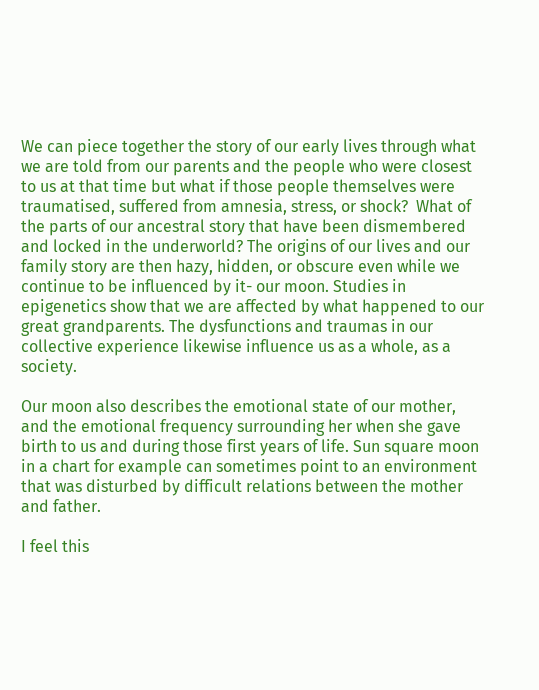We can piece together the story of our early lives through what we are told from our parents and the people who were closest to us at that time but what if those people themselves were traumatised, suffered from amnesia, stress, or shock?  What of the parts of our ancestral story that have been dismembered and locked in the underworld? The origins of our lives and our family story are then hazy, hidden, or obscure even while we continue to be influenced by it- our moon. Studies in epigenetics show that we are affected by what happened to our great grandparents. The dysfunctions and traumas in our collective experience likewise influence us as a whole, as a society.

Our moon also describes the emotional state of our mother, and the emotional frequency surrounding her when she gave birth to us and during those first years of life. Sun square moon in a chart for example can sometimes point to an environment that was disturbed by difficult relations between the mother and father.

I feel this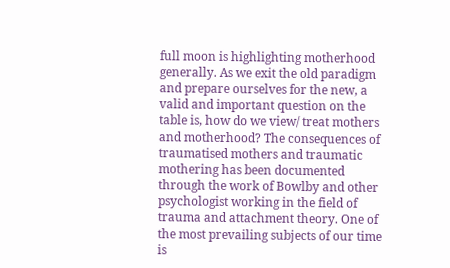full moon is highlighting motherhood generally. As we exit the old paradigm and prepare ourselves for the new, a valid and important question on the table is, how do we view/ treat mothers and motherhood? The consequences of traumatised mothers and traumatic mothering has been documented through the work of Bowlby and other psychologist working in the field of trauma and attachment theory. One of the most prevailing subjects of our time is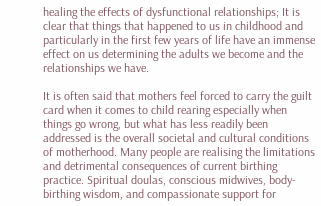healing the effects of dysfunctional relationships; It is clear that things that happened to us in childhood and particularly in the first few years of life have an immense effect on us determining the adults we become and the relationships we have.

It is often said that mothers feel forced to carry the guilt card when it comes to child rearing especially when things go wrong, but what has less readily been addressed is the overall societal and cultural conditions of motherhood. Many people are realising the limitations and detrimental consequences of current birthing practice. Spiritual doulas, conscious midwives, body-birthing wisdom, and compassionate support for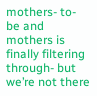mothers- to- be and mothers is finally filtering through- but we’re not there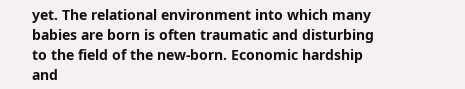yet. The relational environment into which many babies are born is often traumatic and disturbing to the field of the new-born. Economic hardship and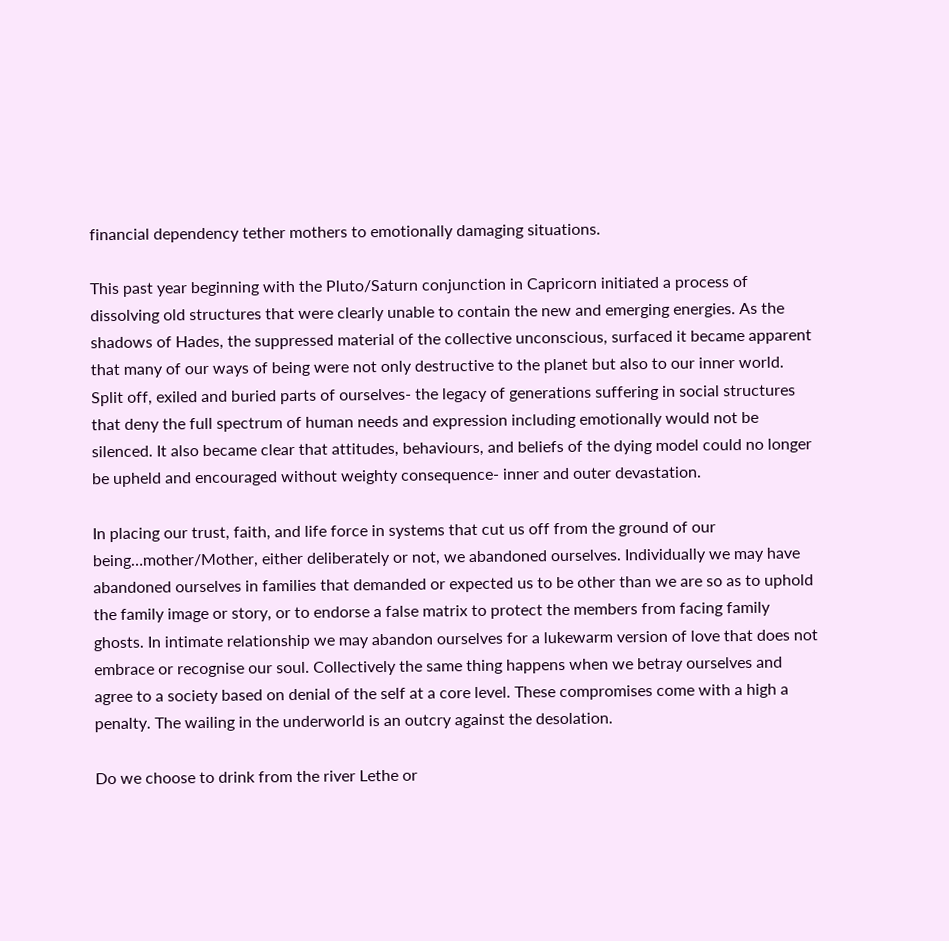financial dependency tether mothers to emotionally damaging situations.

This past year beginning with the Pluto/Saturn conjunction in Capricorn initiated a process of dissolving old structures that were clearly unable to contain the new and emerging energies. As the shadows of Hades, the suppressed material of the collective unconscious, surfaced it became apparent that many of our ways of being were not only destructive to the planet but also to our inner world. Split off, exiled and buried parts of ourselves- the legacy of generations suffering in social structures that deny the full spectrum of human needs and expression including emotionally would not be silenced. It also became clear that attitudes, behaviours, and beliefs of the dying model could no longer be upheld and encouraged without weighty consequence- inner and outer devastation.

In placing our trust, faith, and life force in systems that cut us off from the ground of our being…mother/Mother, either deliberately or not, we abandoned ourselves. Individually we may have abandoned ourselves in families that demanded or expected us to be other than we are so as to uphold the family image or story, or to endorse a false matrix to protect the members from facing family ghosts. In intimate relationship we may abandon ourselves for a lukewarm version of love that does not embrace or recognise our soul. Collectively the same thing happens when we betray ourselves and agree to a society based on denial of the self at a core level. These compromises come with a high a penalty. The wailing in the underworld is an outcry against the desolation.

Do we choose to drink from the river Lethe or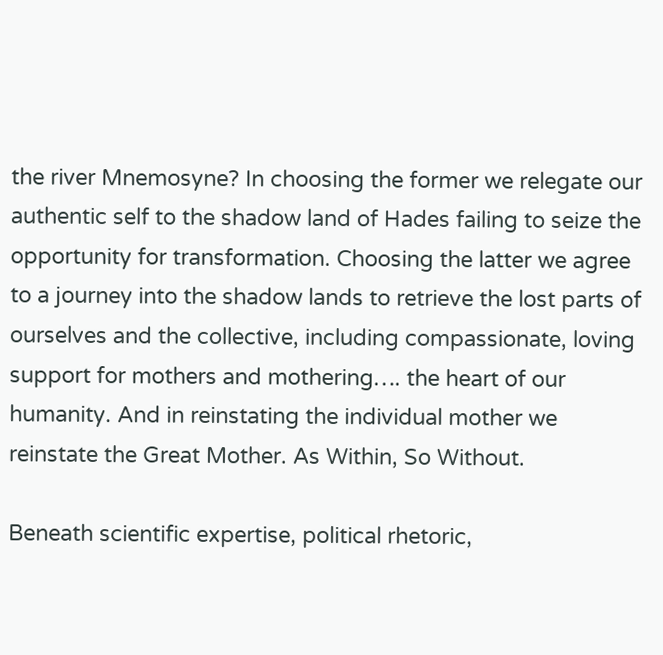the river Mnemosyne? In choosing the former we relegate our authentic self to the shadow land of Hades failing to seize the opportunity for transformation. Choosing the latter we agree to a journey into the shadow lands to retrieve the lost parts of ourselves and the collective, including compassionate, loving support for mothers and mothering…. the heart of our humanity. And in reinstating the individual mother we reinstate the Great Mother. As Within, So Without.

Beneath scientific expertise, political rhetoric,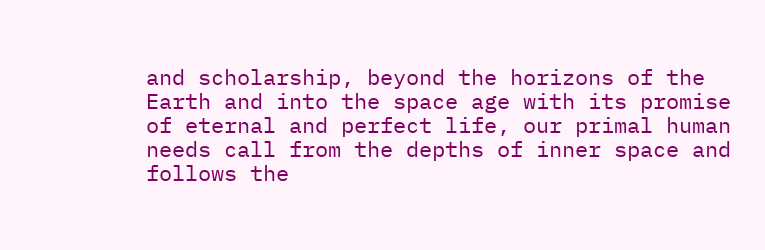and scholarship, beyond the horizons of the Earth and into the space age with its promise of eternal and perfect life, our primal human needs call from the depths of inner space and follows the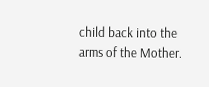child back into the arms of the Mother.